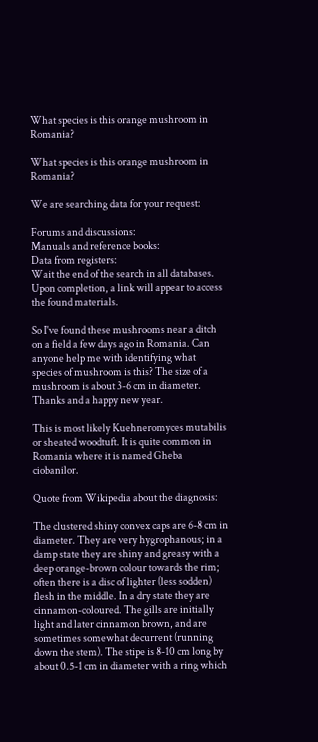What species is this orange mushroom in Romania?

What species is this orange mushroom in Romania?

We are searching data for your request:

Forums and discussions:
Manuals and reference books:
Data from registers:
Wait the end of the search in all databases.
Upon completion, a link will appear to access the found materials.

So I've found these mushrooms near a ditch on a field a few days ago in Romania. Can anyone help me with identifying what species of mushroom is this? The size of a mushroom is about 3-6 cm in diameter. Thanks and a happy new year.

This is most likely Kuehneromyces mutabilis or sheated woodtuft. It is quite common in Romania where it is named Gheba ciobanilor.

Quote from Wikipedia about the diagnosis:

The clustered shiny convex caps are 6-8 cm in diameter. They are very hygrophanous; in a damp state they are shiny and greasy with a deep orange-brown colour towards the rim; often there is a disc of lighter (less sodden) flesh in the middle. In a dry state they are cinnamon-coloured. The gills are initially light and later cinnamon brown, and are sometimes somewhat decurrent (running down the stem). The stipe is 8-10 cm long by about 0.5-1 cm in diameter with a ring which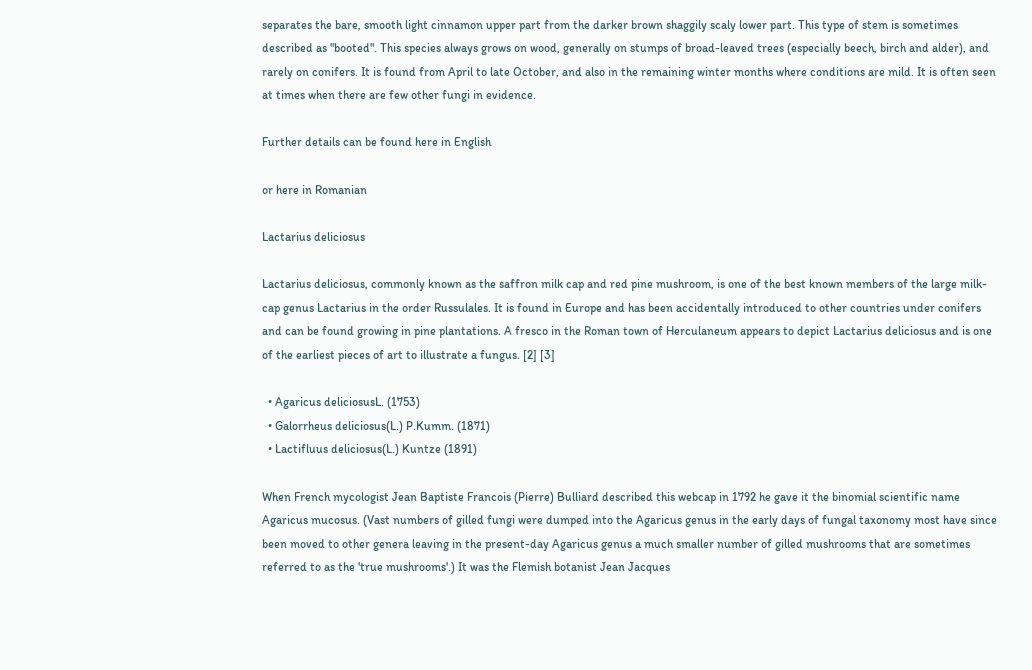separates the bare, smooth light cinnamon upper part from the darker brown shaggily scaly lower part. This type of stem is sometimes described as "booted". This species always grows on wood, generally on stumps of broad-leaved trees (especially beech, birch and alder), and rarely on conifers. It is found from April to late October, and also in the remaining winter months where conditions are mild. It is often seen at times when there are few other fungi in evidence.

Further details can be found here in English

or here in Romanian

Lactarius deliciosus

Lactarius deliciosus, commonly known as the saffron milk cap and red pine mushroom, is one of the best known members of the large milk-cap genus Lactarius in the order Russulales. It is found in Europe and has been accidentally introduced to other countries under conifers and can be found growing in pine plantations. A fresco in the Roman town of Herculaneum appears to depict Lactarius deliciosus and is one of the earliest pieces of art to illustrate a fungus. [2] [3]

  • Agaricus deliciosusL. (1753)
  • Galorrheus deliciosus(L.) P.Kumm. (1871)
  • Lactifluus deliciosus(L.) Kuntze (1891)

When French mycologist Jean Baptiste Francois (Pierre) Bulliard described this webcap in 1792 he gave it the binomial scientific name Agaricus mucosus. (Vast numbers of gilled fungi were dumped into the Agaricus genus in the early days of fungal taxonomy most have since been moved to other genera leaving in the present-day Agaricus genus a much smaller number of gilled mushrooms that are sometimes referred to as the 'true mushrooms'.) It was the Flemish botanist Jean Jacques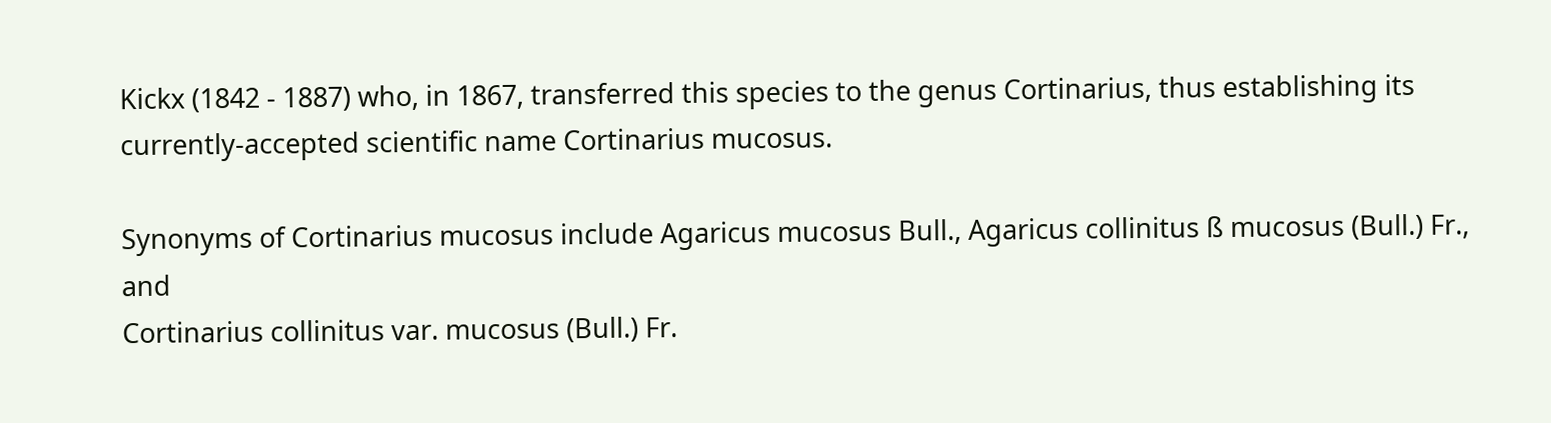Kickx (1842 - 1887) who, in 1867, transferred this species to the genus Cortinarius, thus establishing its currently-accepted scientific name Cortinarius mucosus.

Synonyms of Cortinarius mucosus include Agaricus mucosus Bull., Agaricus collinitus ß mucosus (Bull.) Fr., and
Cortinarius collinitus var. mucosus (Bull.) Fr.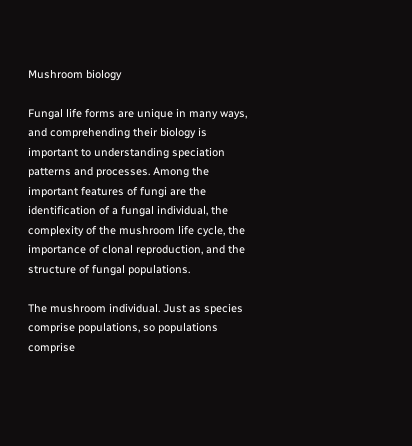Mushroom biology

Fungal life forms are unique in many ways, and comprehending their biology is important to understanding speciation patterns and processes. Among the important features of fungi are the identification of a fungal individual, the complexity of the mushroom life cycle, the importance of clonal reproduction, and the structure of fungal populations.

The mushroom individual. Just as species comprise populations, so populations comprise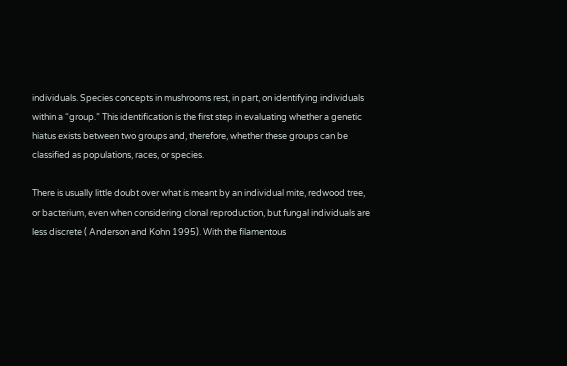individuals. Species concepts in mushrooms rest, in part, on identifying individuals within a “group.” This identification is the first step in evaluating whether a genetic hiatus exists between two groups and, therefore, whether these groups can be classified as populations, races, or species.

There is usually little doubt over what is meant by an individual mite, redwood tree, or bacterium, even when considering clonal reproduction, but fungal individuals are less discrete ( Anderson and Kohn 1995). With the filamentous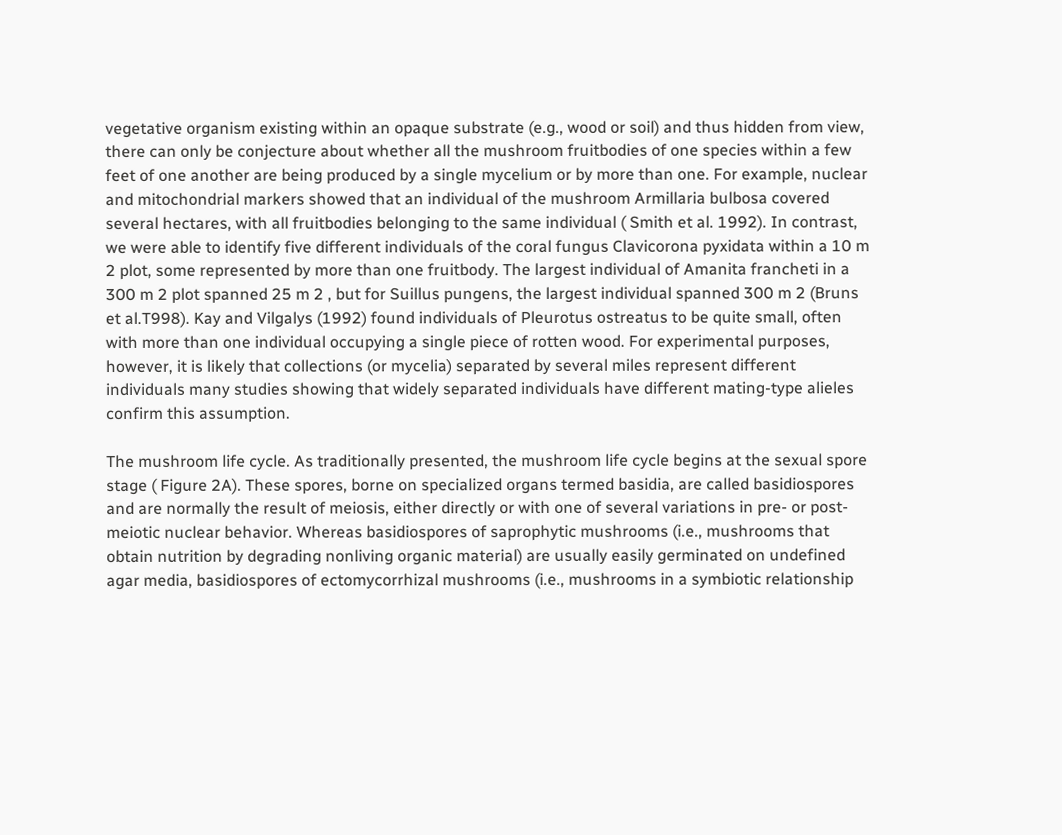vegetative organism existing within an opaque substrate (e.g., wood or soil) and thus hidden from view, there can only be conjecture about whether all the mushroom fruitbodies of one species within a few feet of one another are being produced by a single mycelium or by more than one. For example, nuclear and mitochondrial markers showed that an individual of the mushroom Armillaria bulbosa covered several hectares, with all fruitbodies belonging to the same individual ( Smith et al. 1992). In contrast, we were able to identify five different individuals of the coral fungus Clavicorona pyxidata within a 10 m 2 plot, some represented by more than one fruitbody. The largest individual of Amanita francheti in a 300 m 2 plot spanned 25 m 2 , but for Suillus pungens, the largest individual spanned 300 m 2 (Bruns et al.T998). Kay and Vilgalys (1992) found individuals of Pleurotus ostreatus to be quite small, often with more than one individual occupying a single piece of rotten wood. For experimental purposes, however, it is likely that collections (or mycelia) separated by several miles represent different individuals many studies showing that widely separated individuals have different mating-type alieles confirm this assumption.

The mushroom life cycle. As traditionally presented, the mushroom life cycle begins at the sexual spore stage ( Figure 2A). These spores, borne on specialized organs termed basidia, are called basidiospores and are normally the result of meiosis, either directly or with one of several variations in pre- or post-meiotic nuclear behavior. Whereas basidiospores of saprophytic mushrooms (i.e., mushrooms that obtain nutrition by degrading nonliving organic material) are usually easily germinated on undefined agar media, basidiospores of ectomycorrhizal mushrooms (i.e., mushrooms in a symbiotic relationship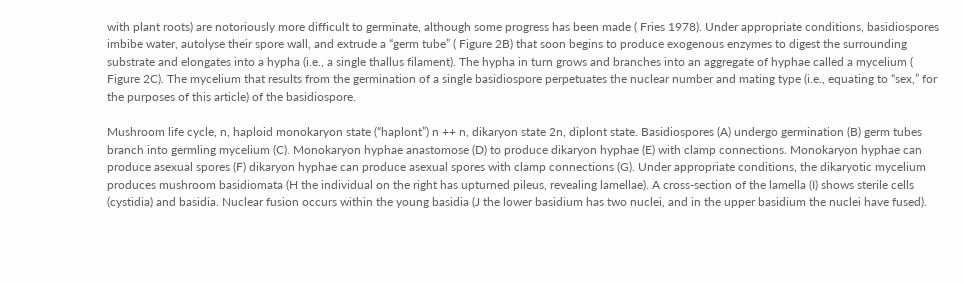with plant roots) are notoriously more difficult to germinate, although some progress has been made ( Fries 1978). Under appropriate conditions, basidiospores imbibe water, autolyse their spore wall, and extrude a “germ tube” ( Figure 2B) that soon begins to produce exogenous enzymes to digest the surrounding substrate and elongates into a hypha (i.e., a single thallus filament). The hypha in turn grows and branches into an aggregate of hyphae called a mycelium ( Figure 2C). The mycelium that results from the germination of a single basidiospore perpetuates the nuclear number and mating type (i.e., equating to “sex,” for the purposes of this article) of the basidiospore.

Mushroom life cycle, n, haploid monokaryon state (“haplont”) n ++ n, dikaryon state 2n, diplont state. Basidiospores (A) undergo germination (B) germ tubes branch into germling mycelium (C). Monokaryon hyphae anastomose (D) to produce dikaryon hyphae (E) with clamp connections. Monokaryon hyphae can produce asexual spores (F) dikaryon hyphae can produce asexual spores with clamp connections (G). Under appropriate conditions, the dikaryotic mycelium produces mushroom basidiomata (H the individual on the right has upturned pileus, revealing lamellae). A cross-section of the lamella (I) shows sterile cells (cystidia) and basidia. Nuclear fusion occurs within the young basidia (J the lower basidium has two nuclei, and in the upper basidium the nuclei have fused).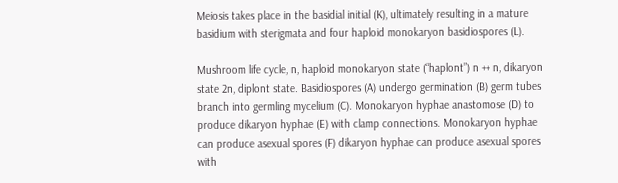Meiosis takes place in the basidial initial (K), ultimately resulting in a mature basidium with sterigmata and four haploid monokaryon basidiospores (L).

Mushroom life cycle, n, haploid monokaryon state (“haplont”) n ++ n, dikaryon state 2n, diplont state. Basidiospores (A) undergo germination (B) germ tubes branch into germling mycelium (C). Monokaryon hyphae anastomose (D) to produce dikaryon hyphae (E) with clamp connections. Monokaryon hyphae can produce asexual spores (F) dikaryon hyphae can produce asexual spores with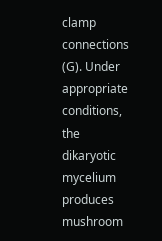clamp connections (G). Under appropriate conditions, the dikaryotic mycelium produces mushroom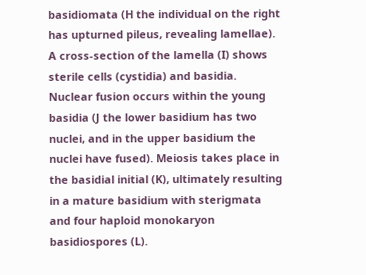basidiomata (H the individual on the right has upturned pileus, revealing lamellae). A cross-section of the lamella (I) shows sterile cells (cystidia) and basidia. Nuclear fusion occurs within the young basidia (J the lower basidium has two nuclei, and in the upper basidium the nuclei have fused). Meiosis takes place in the basidial initial (K), ultimately resulting in a mature basidium with sterigmata and four haploid monokaryon basidiospores (L).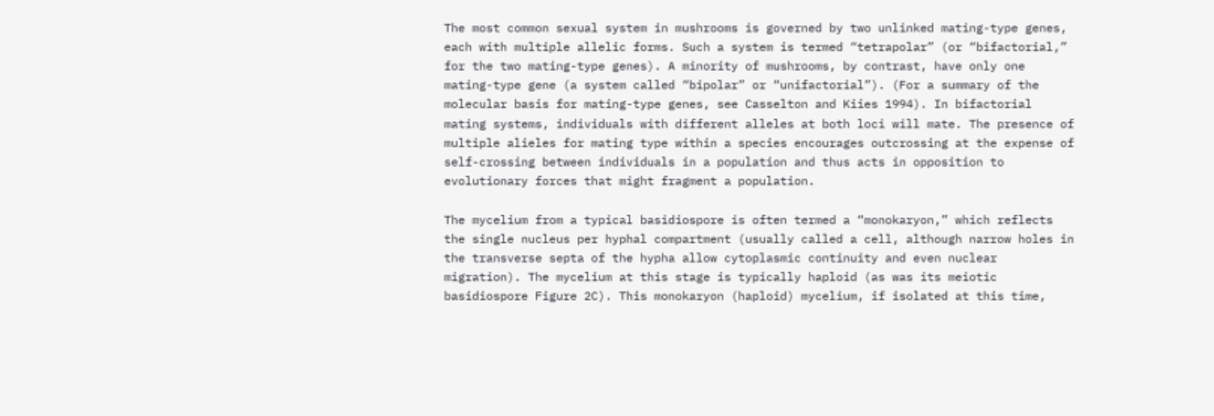The most common sexual system in mushrooms is governed by two unlinked mating-type genes, each with multiple allelic forms. Such a system is termed “tetrapolar” (or “bifactorial,” for the two mating-type genes). A minority of mushrooms, by contrast, have only one mating-type gene (a system called “bipolar” or “unifactorial”). (For a summary of the molecular basis for mating-type genes, see Casselton and Kiies 1994). In bifactorial mating systems, individuals with different alleles at both loci will mate. The presence of multiple alieles for mating type within a species encourages outcrossing at the expense of self-crossing between individuals in a population and thus acts in opposition to evolutionary forces that might fragment a population.

The mycelium from a typical basidiospore is often termed a “monokaryon,” which reflects the single nucleus per hyphal compartment (usually called a cell, although narrow holes in the transverse septa of the hypha allow cytoplasmic continuity and even nuclear migration). The mycelium at this stage is typically haploid (as was its meiotic basidiospore Figure 2C). This monokaryon (haploid) mycelium, if isolated at this time,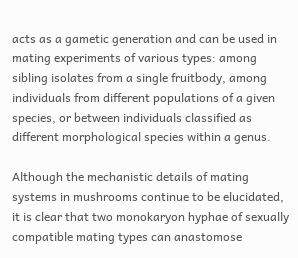acts as a gametic generation and can be used in mating experiments of various types: among sibling isolates from a single fruitbody, among individuals from different populations of a given species, or between individuals classified as different morphological species within a genus.

Although the mechanistic details of mating systems in mushrooms continue to be elucidated, it is clear that two monokaryon hyphae of sexually compatible mating types can anastomose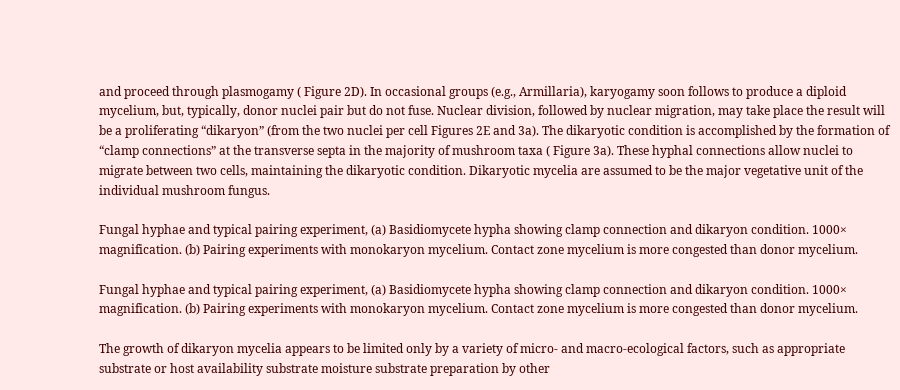and proceed through plasmogamy ( Figure 2D). In occasional groups (e.g., Armillaria), karyogamy soon follows to produce a diploid mycelium, but, typically, donor nuclei pair but do not fuse. Nuclear division, followed by nuclear migration, may take place the result will be a proliferating “dikaryon” (from the two nuclei per cell Figures 2E and 3a). The dikaryotic condition is accomplished by the formation of “clamp connections” at the transverse septa in the majority of mushroom taxa ( Figure 3a). These hyphal connections allow nuclei to migrate between two cells, maintaining the dikaryotic condition. Dikaryotic mycelia are assumed to be the major vegetative unit of the individual mushroom fungus.

Fungal hyphae and typical pairing experiment, (a) Basidiomycete hypha showing clamp connection and dikaryon condition. 1000× magnification. (b) Pairing experiments with monokaryon mycelium. Contact zone mycelium is more congested than donor mycelium.

Fungal hyphae and typical pairing experiment, (a) Basidiomycete hypha showing clamp connection and dikaryon condition. 1000× magnification. (b) Pairing experiments with monokaryon mycelium. Contact zone mycelium is more congested than donor mycelium.

The growth of dikaryon mycelia appears to be limited only by a variety of micro- and macro-ecological factors, such as appropriate substrate or host availability substrate moisture substrate preparation by other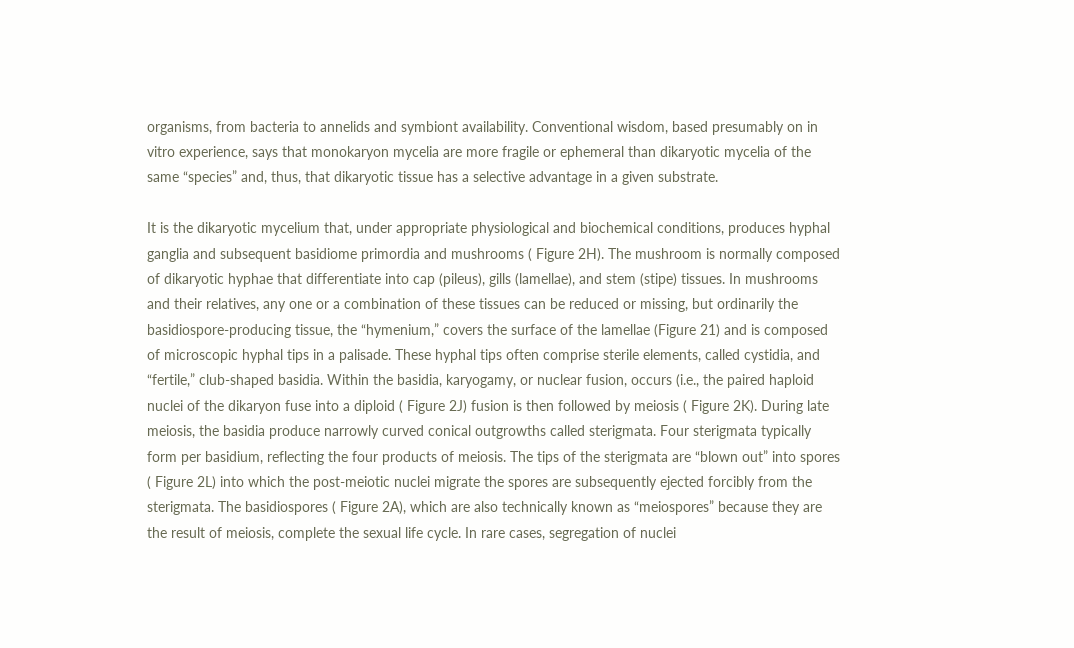organisms, from bacteria to annelids and symbiont availability. Conventional wisdom, based presumably on in vitro experience, says that monokaryon mycelia are more fragile or ephemeral than dikaryotic mycelia of the same “species” and, thus, that dikaryotic tissue has a selective advantage in a given substrate.

It is the dikaryotic mycelium that, under appropriate physiological and biochemical conditions, produces hyphal ganglia and subsequent basidiome primordia and mushrooms ( Figure 2H). The mushroom is normally composed of dikaryotic hyphae that differentiate into cap (pileus), gills (lamellae), and stem (stipe) tissues. In mushrooms and their relatives, any one or a combination of these tissues can be reduced or missing, but ordinarily the basidiospore-producing tissue, the “hymenium,” covers the surface of the lamellae (Figure 21) and is composed of microscopic hyphal tips in a palisade. These hyphal tips often comprise sterile elements, called cystidia, and “fertile,” club-shaped basidia. Within the basidia, karyogamy, or nuclear fusion, occurs (i.e., the paired haploid nuclei of the dikaryon fuse into a diploid ( Figure 2J) fusion is then followed by meiosis ( Figure 2K). During late meiosis, the basidia produce narrowly curved conical outgrowths called sterigmata. Four sterigmata typically form per basidium, reflecting the four products of meiosis. The tips of the sterigmata are “blown out” into spores ( Figure 2L) into which the post-meiotic nuclei migrate the spores are subsequently ejected forcibly from the sterigmata. The basidiospores ( Figure 2A), which are also technically known as “meiospores” because they are the result of meiosis, complete the sexual life cycle. In rare cases, segregation of nuclei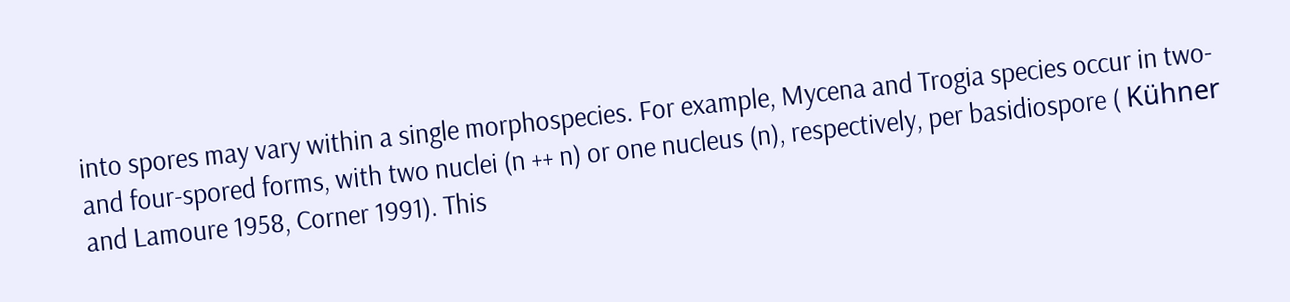into spores may vary within a single morphospecies. For example, Mycena and Trogia species occur in two- and four-spored forms, with two nuclei (n ++ n) or one nucleus (n), respectively, per basidiospore ( Kühner and Lamoure 1958, Corner 1991). This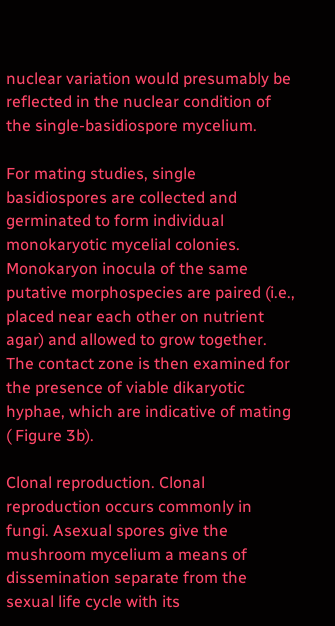nuclear variation would presumably be reflected in the nuclear condition of the single-basidiospore mycelium.

For mating studies, single basidiospores are collected and germinated to form individual monokaryotic mycelial colonies. Monokaryon inocula of the same putative morphospecies are paired (i.e., placed near each other on nutrient agar) and allowed to grow together. The contact zone is then examined for the presence of viable dikaryotic hyphae, which are indicative of mating ( Figure 3b).

Clonal reproduction. Clonal reproduction occurs commonly in fungi. Asexual spores give the mushroom mycelium a means of dissemination separate from the sexual life cycle with its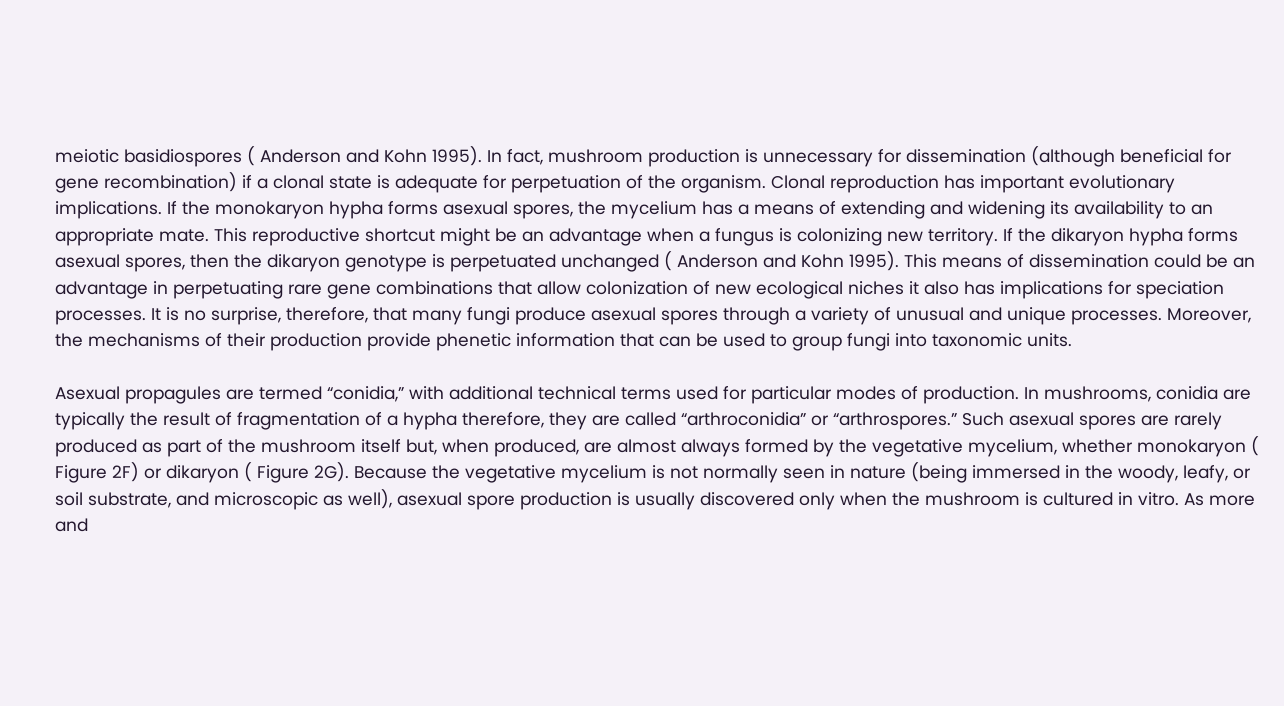meiotic basidiospores ( Anderson and Kohn 1995). In fact, mushroom production is unnecessary for dissemination (although beneficial for gene recombination) if a clonal state is adequate for perpetuation of the organism. Clonal reproduction has important evolutionary implications. If the monokaryon hypha forms asexual spores, the mycelium has a means of extending and widening its availability to an appropriate mate. This reproductive shortcut might be an advantage when a fungus is colonizing new territory. If the dikaryon hypha forms asexual spores, then the dikaryon genotype is perpetuated unchanged ( Anderson and Kohn 1995). This means of dissemination could be an advantage in perpetuating rare gene combinations that allow colonization of new ecological niches it also has implications for speciation processes. It is no surprise, therefore, that many fungi produce asexual spores through a variety of unusual and unique processes. Moreover, the mechanisms of their production provide phenetic information that can be used to group fungi into taxonomic units.

Asexual propagules are termed “conidia,” with additional technical terms used for particular modes of production. In mushrooms, conidia are typically the result of fragmentation of a hypha therefore, they are called “arthroconidia” or “arthrospores.” Such asexual spores are rarely produced as part of the mushroom itself but, when produced, are almost always formed by the vegetative mycelium, whether monokaryon ( Figure 2F) or dikaryon ( Figure 2G). Because the vegetative mycelium is not normally seen in nature (being immersed in the woody, leafy, or soil substrate, and microscopic as well), asexual spore production is usually discovered only when the mushroom is cultured in vitro. As more and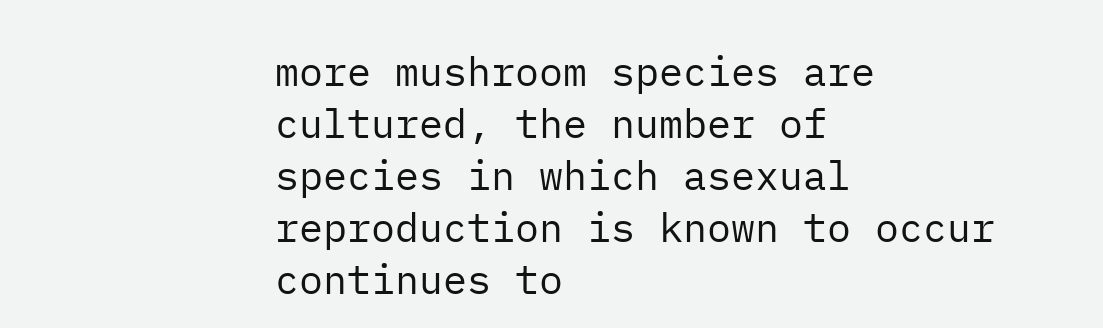more mushroom species are cultured, the number of species in which asexual reproduction is known to occur continues to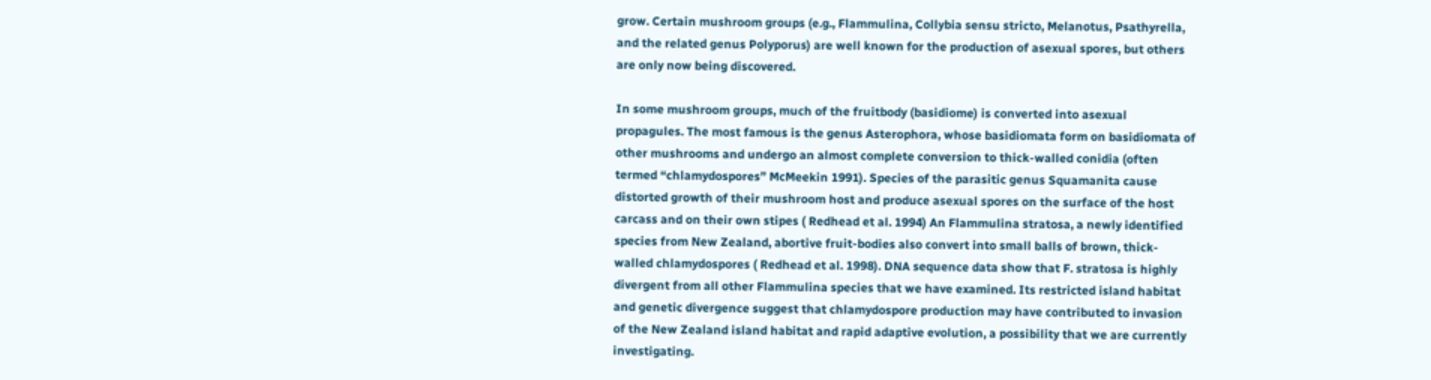grow. Certain mushroom groups (e.g., Flammulina, Collybia sensu stricto, Melanotus, Psathyrella, and the related genus Polyporus) are well known for the production of asexual spores, but others are only now being discovered.

In some mushroom groups, much of the fruitbody (basidiome) is converted into asexual propagules. The most famous is the genus Asterophora, whose basidiomata form on basidiomata of other mushrooms and undergo an almost complete conversion to thick-walled conidia (often termed “chlamydospores” McMeekin 1991). Species of the parasitic genus Squamanita cause distorted growth of their mushroom host and produce asexual spores on the surface of the host carcass and on their own stipes ( Redhead et al. 1994) An Flammulina stratosa, a newly identified species from New Zealand, abortive fruit-bodies also convert into small balls of brown, thick-walled chlamydospores ( Redhead et al. 1998). DNA sequence data show that F. stratosa is highly divergent from all other Flammulina species that we have examined. Its restricted island habitat and genetic divergence suggest that chlamydospore production may have contributed to invasion of the New Zealand island habitat and rapid adaptive evolution, a possibility that we are currently investigating.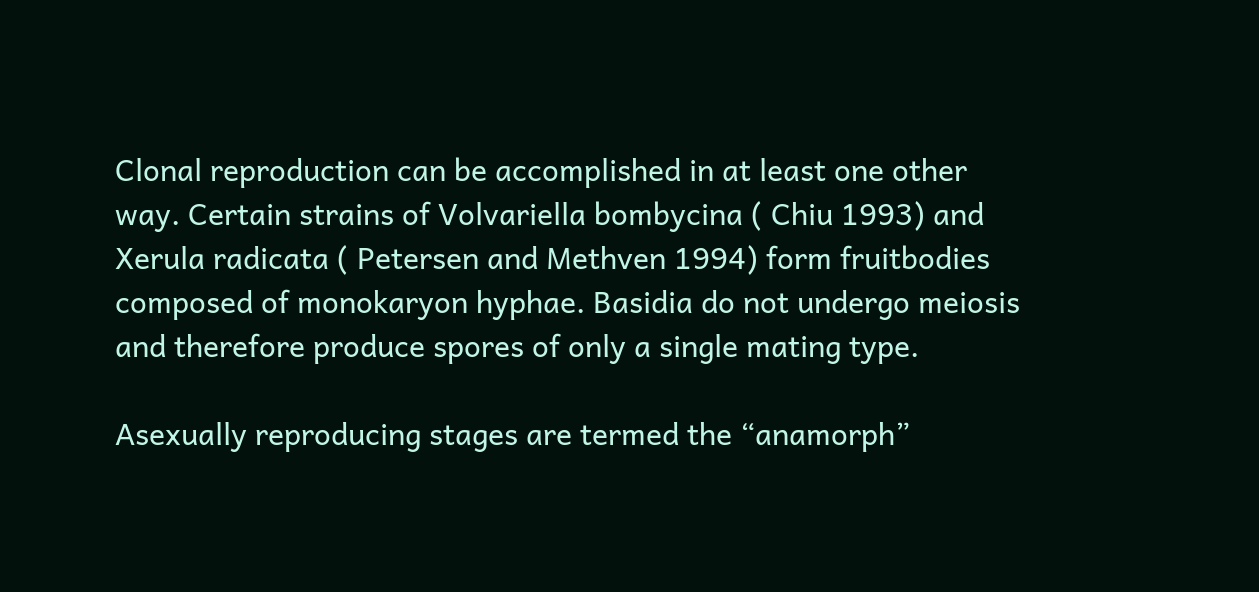Clonal reproduction can be accomplished in at least one other way. Certain strains of Volvariella bombycina ( Chiu 1993) and Xerula radicata ( Petersen and Methven 1994) form fruitbodies composed of monokaryon hyphae. Basidia do not undergo meiosis and therefore produce spores of only a single mating type.

Asexually reproducing stages are termed the “anamorph”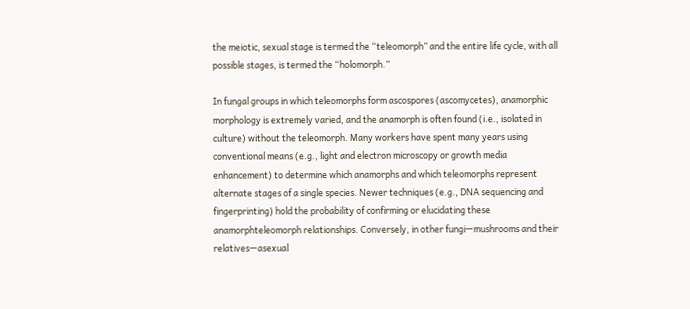the meiotic, sexual stage is termed the “teleomorph” and the entire life cycle, with all possible stages, is termed the “holomorph.”

In fungal groups in which teleomorphs form ascospores (ascomycetes), anamorphic morphology is extremely varied, and the anamorph is often found (i.e., isolated in culture) without the teleomorph. Many workers have spent many years using conventional means (e.g., light and electron microscopy or growth media enhancement) to determine which anamorphs and which teleomorphs represent alternate stages of a single species. Newer techniques (e.g., DNA sequencing and fingerprinting) hold the probability of confirming or elucidating these anamorphteleomorph relationships. Conversely, in other fungi—mushrooms and their relatives—asexual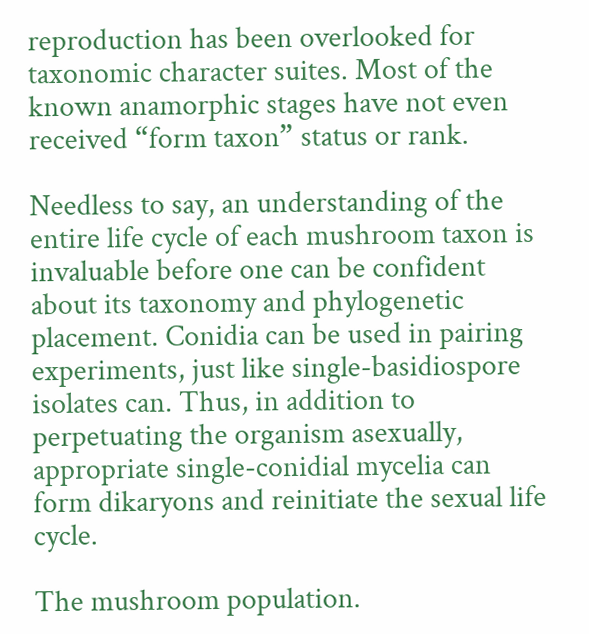reproduction has been overlooked for taxonomic character suites. Most of the known anamorphic stages have not even received “form taxon” status or rank.

Needless to say, an understanding of the entire life cycle of each mushroom taxon is invaluable before one can be confident about its taxonomy and phylogenetic placement. Conidia can be used in pairing experiments, just like single-basidiospore isolates can. Thus, in addition to perpetuating the organism asexually, appropriate single-conidial mycelia can form dikaryons and reinitiate the sexual life cycle.

The mushroom population.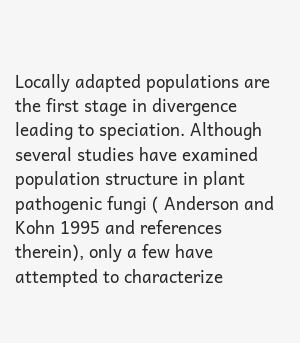Locally adapted populations are the first stage in divergence leading to speciation. Although several studies have examined population structure in plant pathogenic fungi ( Anderson and Kohn 1995 and references therein), only a few have attempted to characterize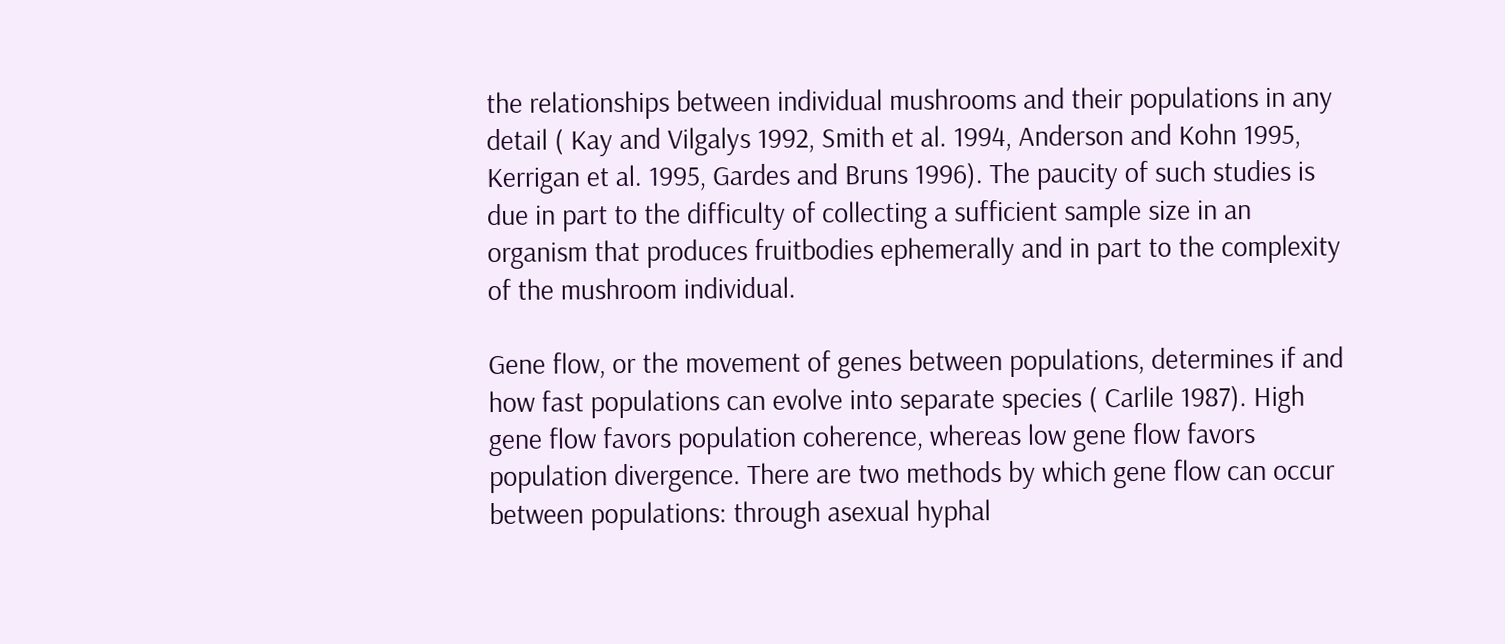the relationships between individual mushrooms and their populations in any detail ( Kay and Vilgalys 1992, Smith et al. 1994, Anderson and Kohn 1995, Kerrigan et al. 1995, Gardes and Bruns 1996). The paucity of such studies is due in part to the difficulty of collecting a sufficient sample size in an organism that produces fruitbodies ephemerally and in part to the complexity of the mushroom individual.

Gene flow, or the movement of genes between populations, determines if and how fast populations can evolve into separate species ( Carlile 1987). High gene flow favors population coherence, whereas low gene flow favors population divergence. There are two methods by which gene flow can occur between populations: through asexual hyphal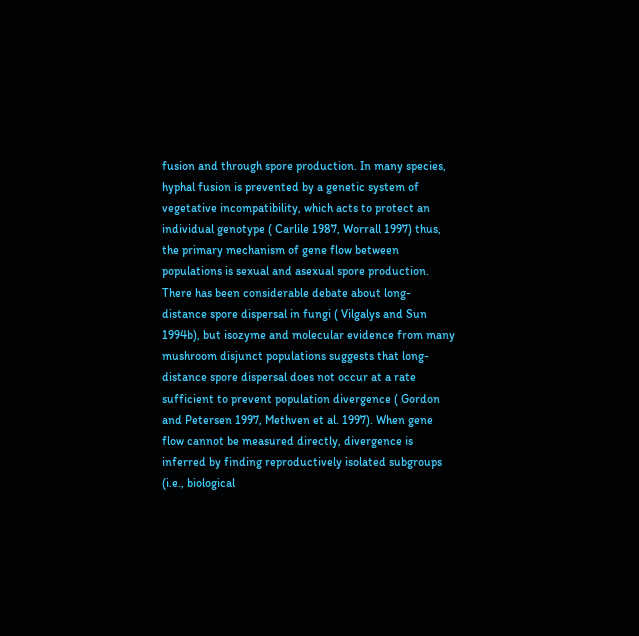fusion and through spore production. In many species, hyphal fusion is prevented by a genetic system of vegetative incompatibility, which acts to protect an individual genotype ( Carlile 1987, Worrall 1997) thus, the primary mechanism of gene flow between populations is sexual and asexual spore production. There has been considerable debate about long-distance spore dispersal in fungi ( Vilgalys and Sun 1994b), but isozyme and molecular evidence from many mushroom disjunct populations suggests that long-distance spore dispersal does not occur at a rate sufficient to prevent population divergence ( Gordon and Petersen 1997, Methven et al. 1997). When gene flow cannot be measured directly, divergence is inferred by finding reproductively isolated subgroups (i.e., biological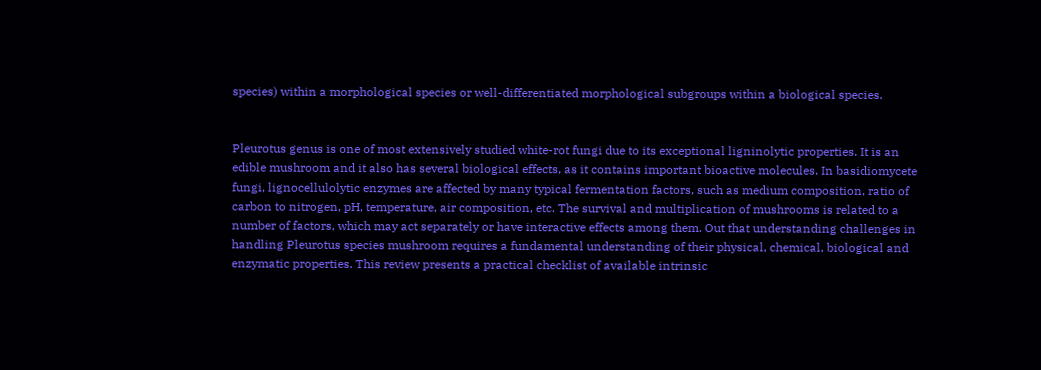species) within a morphological species or well-differentiated morphological subgroups within a biological species.


Pleurotus genus is one of most extensively studied white-rot fungi due to its exceptional ligninolytic properties. It is an edible mushroom and it also has several biological effects, as it contains important bioactive molecules. In basidiomycete fungi, lignocellulolytic enzymes are affected by many typical fermentation factors, such as medium composition, ratio of carbon to nitrogen, pH, temperature, air composition, etc. The survival and multiplication of mushrooms is related to a number of factors, which may act separately or have interactive effects among them. Out that understanding challenges in handling Pleurotus species mushroom requires a fundamental understanding of their physical, chemical, biological and enzymatic properties. This review presents a practical checklist of available intrinsic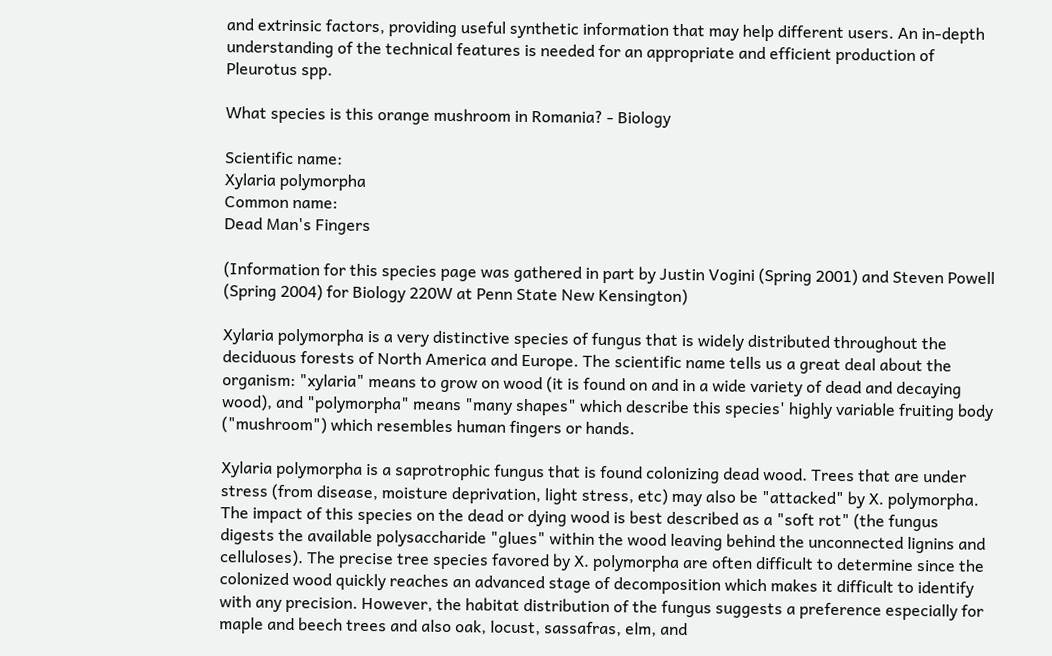and extrinsic factors, providing useful synthetic information that may help different users. An in-depth understanding of the technical features is needed for an appropriate and efficient production of Pleurotus spp.

What species is this orange mushroom in Romania? - Biology

Scientific name:
Xylaria polymorpha
Common name:
Dead Man's Fingers

(Information for this species page was gathered in part by Justin Vogini (Spring 2001) and Steven Powell (Spring 2004) for Biology 220W at Penn State New Kensington)

Xylaria polymorpha is a very distinctive species of fungus that is widely distributed throughout the deciduous forests of North America and Europe. The scientific name tells us a great deal about the organism: "xylaria" means to grow on wood (it is found on and in a wide variety of dead and decaying wood), and "polymorpha" means "many shapes" which describe this species' highly variable fruiting body ("mushroom") which resembles human fingers or hands.

Xylaria polymorpha is a saprotrophic fungus that is found colonizing dead wood. Trees that are under stress (from disease, moisture deprivation, light stress, etc) may also be "attacked" by X. polymorpha. The impact of this species on the dead or dying wood is best described as a "soft rot" (the fungus digests the available polysaccharide "glues" within the wood leaving behind the unconnected lignins and celluloses). The precise tree species favored by X. polymorpha are often difficult to determine since the colonized wood quickly reaches an advanced stage of decomposition which makes it difficult to identify with any precision. However, the habitat distribution of the fungus suggests a preference especially for maple and beech trees and also oak, locust, sassafras, elm, and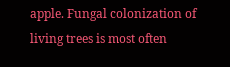apple. Fungal colonization of living trees is most often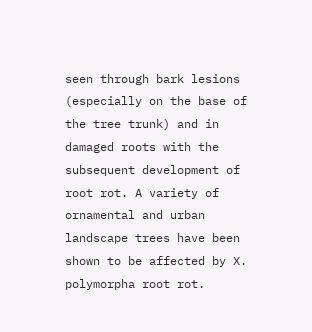seen through bark lesions (especially on the base of the tree trunk) and in damaged roots with the subsequent development of root rot. A variety of ornamental and urban landscape trees have been shown to be affected by X. polymorpha root rot.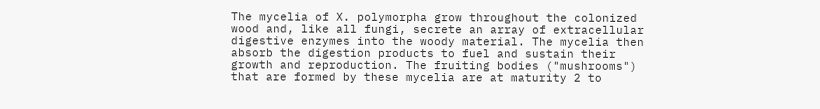The mycelia of X. polymorpha grow throughout the colonized wood and, like all fungi, secrete an array of extracellular digestive enzymes into the woody material. The mycelia then absorb the digestion products to fuel and sustain their growth and reproduction. The fruiting bodies ("mushrooms") that are formed by these mycelia are at maturity 2 to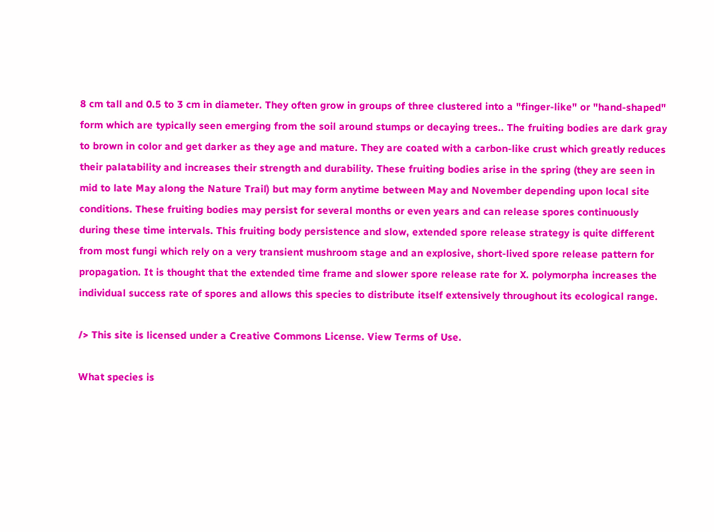8 cm tall and 0.5 to 3 cm in diameter. They often grow in groups of three clustered into a "finger-like" or "hand-shaped" form which are typically seen emerging from the soil around stumps or decaying trees.. The fruiting bodies are dark gray to brown in color and get darker as they age and mature. They are coated with a carbon-like crust which greatly reduces their palatability and increases their strength and durability. These fruiting bodies arise in the spring (they are seen in mid to late May along the Nature Trail) but may form anytime between May and November depending upon local site conditions. These fruiting bodies may persist for several months or even years and can release spores continuously during these time intervals. This fruiting body persistence and slow, extended spore release strategy is quite different from most fungi which rely on a very transient mushroom stage and an explosive, short-lived spore release pattern for propagation. It is thought that the extended time frame and slower spore release rate for X. polymorpha increases the individual success rate of spores and allows this species to distribute itself extensively throughout its ecological range.

/> This site is licensed under a Creative Commons License. View Terms of Use.

What species is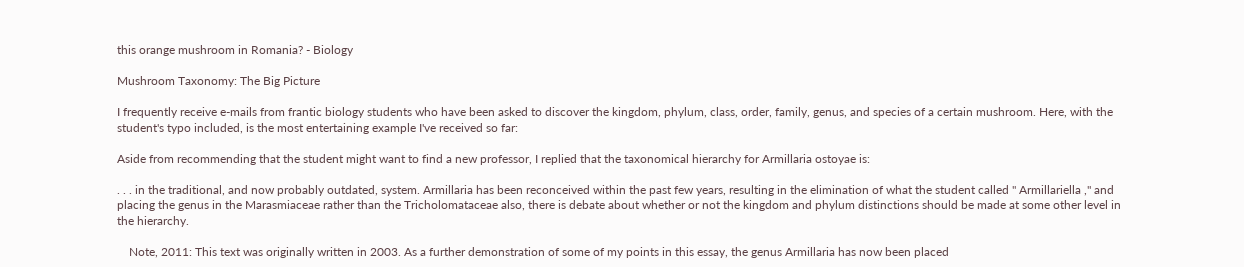this orange mushroom in Romania? - Biology

Mushroom Taxonomy: The Big Picture

I frequently receive e-mails from frantic biology students who have been asked to discover the kingdom, phylum, class, order, family, genus, and species of a certain mushroom. Here, with the student's typo included, is the most entertaining example I've received so far:

Aside from recommending that the student might want to find a new professor, I replied that the taxonomical hierarchy for Armillaria ostoyae is:

. . . in the traditional, and now probably outdated, system. Armillaria has been reconceived within the past few years, resulting in the elimination of what the student called " Armillariella ," and placing the genus in the Marasmiaceae rather than the Tricholomataceae also, there is debate about whether or not the kingdom and phylum distinctions should be made at some other level in the hierarchy.

    Note, 2011: This text was originally written in 2003. As a further demonstration of some of my points in this essay, the genus Armillaria has now been placed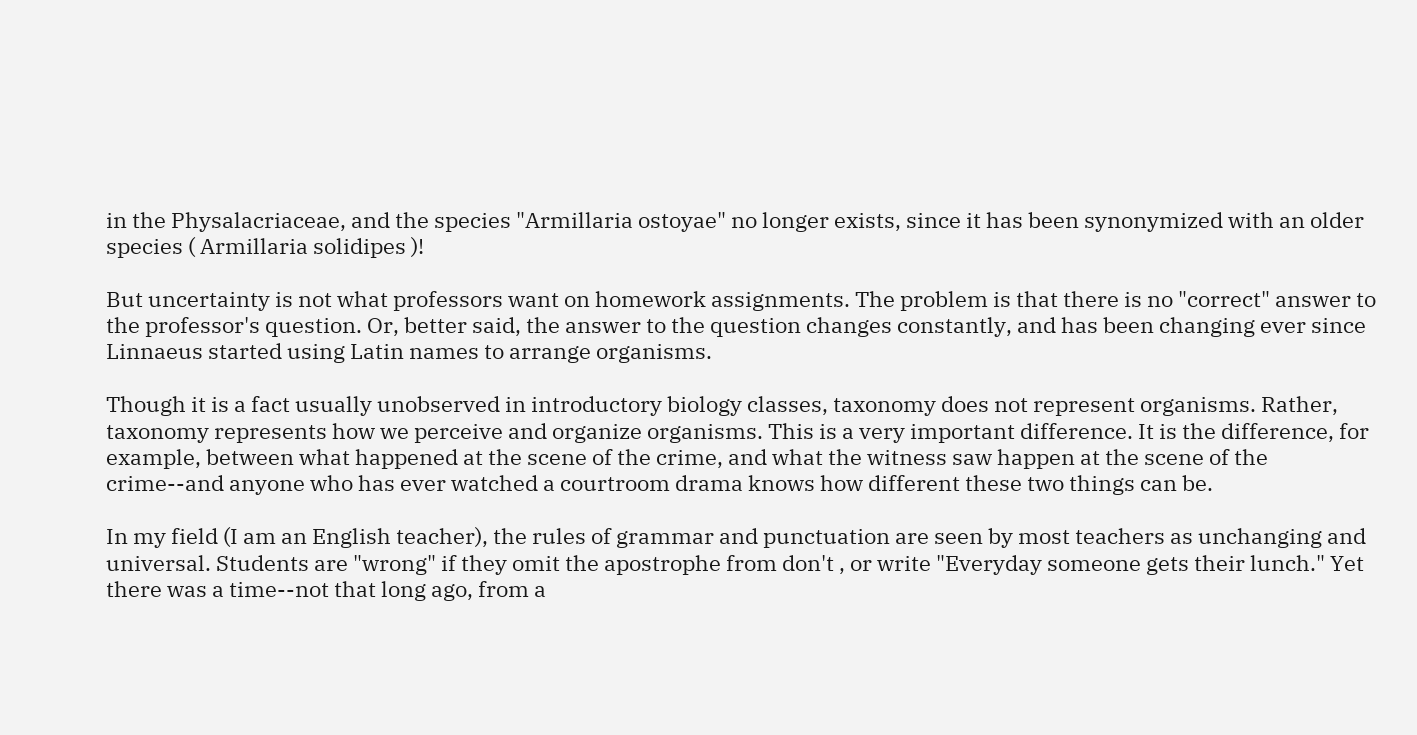in the Physalacriaceae, and the species "Armillaria ostoyae" no longer exists, since it has been synonymized with an older species ( Armillaria solidipes )!

But uncertainty is not what professors want on homework assignments. The problem is that there is no "correct" answer to the professor's question. Or, better said, the answer to the question changes constantly, and has been changing ever since Linnaeus started using Latin names to arrange organisms.

Though it is a fact usually unobserved in introductory biology classes, taxonomy does not represent organisms. Rather, taxonomy represents how we perceive and organize organisms. This is a very important difference. It is the difference, for example, between what happened at the scene of the crime, and what the witness saw happen at the scene of the crime--and anyone who has ever watched a courtroom drama knows how different these two things can be.

In my field (I am an English teacher), the rules of grammar and punctuation are seen by most teachers as unchanging and universal. Students are "wrong" if they omit the apostrophe from don't , or write "Everyday someone gets their lunch." Yet there was a time--not that long ago, from a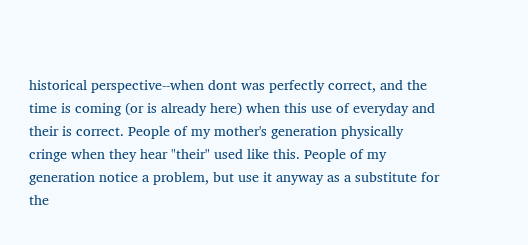historical perspective--when dont was perfectly correct, and the time is coming (or is already here) when this use of everyday and their is correct. People of my mother's generation physically cringe when they hear "their" used like this. People of my generation notice a problem, but use it anyway as a substitute for the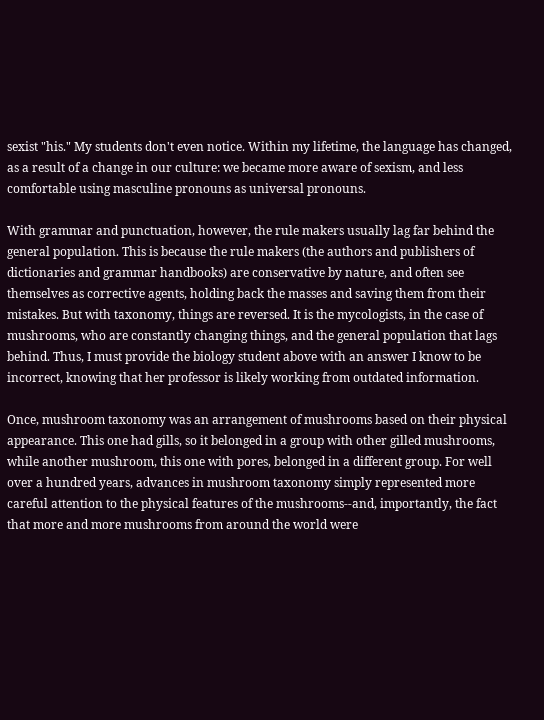sexist "his." My students don't even notice. Within my lifetime, the language has changed, as a result of a change in our culture: we became more aware of sexism, and less comfortable using masculine pronouns as universal pronouns.

With grammar and punctuation, however, the rule makers usually lag far behind the general population. This is because the rule makers (the authors and publishers of dictionaries and grammar handbooks) are conservative by nature, and often see themselves as corrective agents, holding back the masses and saving them from their mistakes. But with taxonomy, things are reversed. It is the mycologists, in the case of mushrooms, who are constantly changing things, and the general population that lags behind. Thus, I must provide the biology student above with an answer I know to be incorrect, knowing that her professor is likely working from outdated information.

Once, mushroom taxonomy was an arrangement of mushrooms based on their physical appearance. This one had gills, so it belonged in a group with other gilled mushrooms, while another mushroom, this one with pores, belonged in a different group. For well over a hundred years, advances in mushroom taxonomy simply represented more careful attention to the physical features of the mushrooms--and, importantly, the fact that more and more mushrooms from around the world were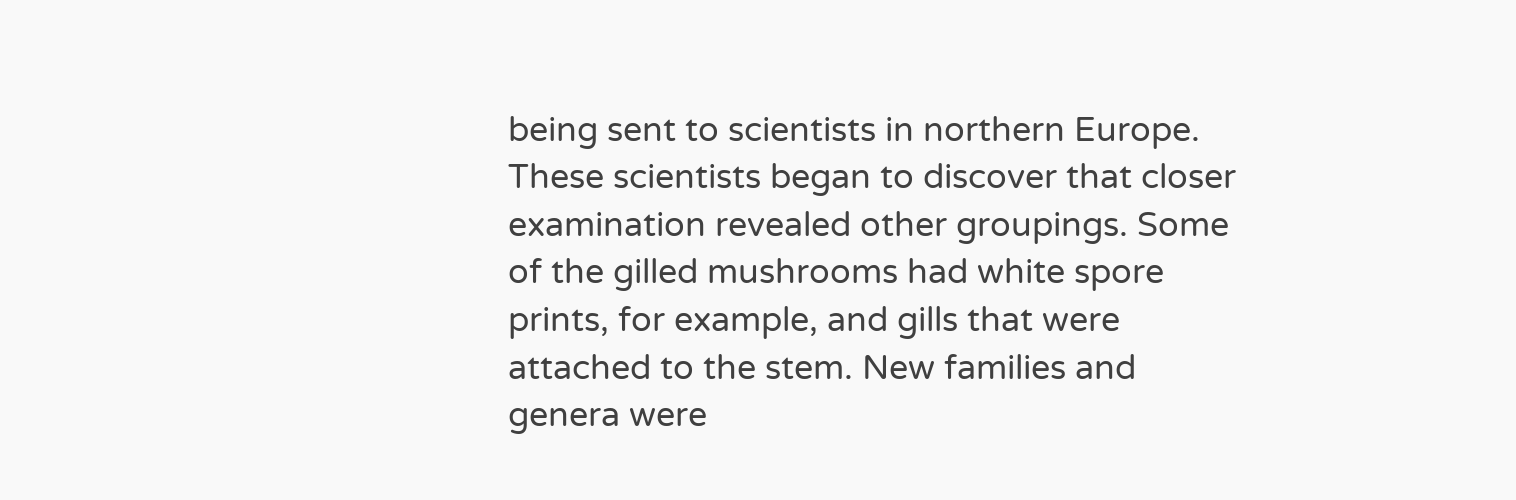being sent to scientists in northern Europe. These scientists began to discover that closer examination revealed other groupings. Some of the gilled mushrooms had white spore prints, for example, and gills that were attached to the stem. New families and genera were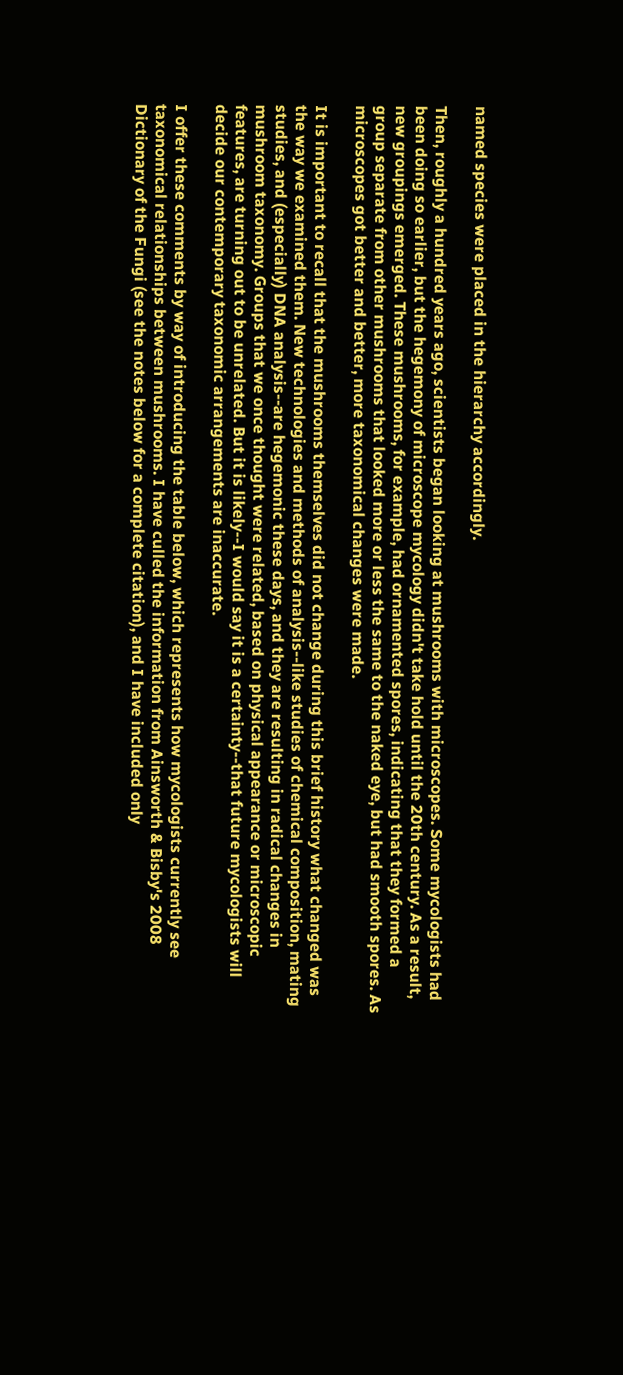named species were placed in the hierarchy accordingly.

Then, roughly a hundred years ago, scientists began looking at mushrooms with microscopes. Some mycologists had been doing so earlier, but the hegemony of microscope mycology didn't take hold until the 20th century. As a result, new groupings emerged. These mushrooms, for example, had ornamented spores, indicating that they formed a group separate from other mushrooms that looked more or less the same to the naked eye, but had smooth spores. As microscopes got better and better, more taxonomical changes were made.

It is important to recall that the mushrooms themselves did not change during this brief history what changed was the way we examined them. New technologies and methods of analysis--like studies of chemical composition, mating studies, and (especially) DNA analysis--are hegemonic these days, and they are resulting in radical changes in mushroom taxonomy. Groups that we once thought were related, based on physical appearance or microscopic features, are turning out to be unrelated. But it is likely--I would say it is a certainty--that future mycologists will decide our contemporary taxonomic arrangements are inaccurate.

I offer these comments by way of introducing the table below, which represents how mycologists currently see taxonomical relationships between mushrooms. I have culled the information from Ainsworth & Bisby's 2008 Dictionary of the Fungi (see the notes below for a complete citation), and I have included only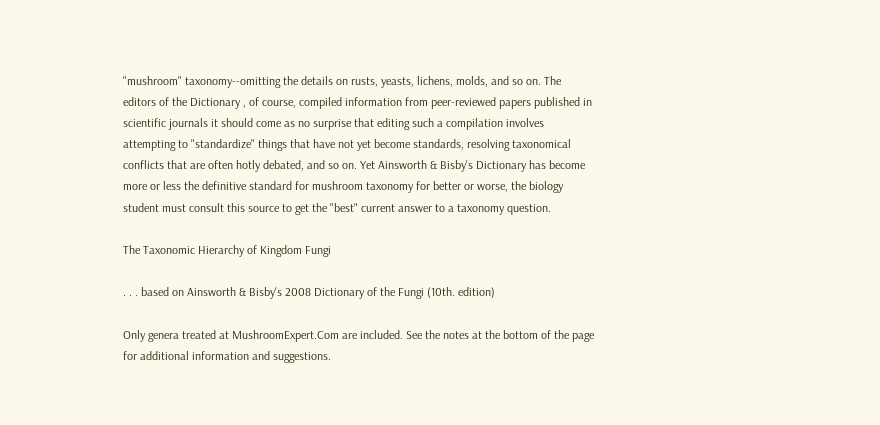"mushroom" taxonomy--omitting the details on rusts, yeasts, lichens, molds, and so on. The editors of the Dictionary , of course, compiled information from peer-reviewed papers published in scientific journals it should come as no surprise that editing such a compilation involves attempting to "standardize" things that have not yet become standards, resolving taxonomical conflicts that are often hotly debated, and so on. Yet Ainsworth & Bisby's Dictionary has become more or less the definitive standard for mushroom taxonomy for better or worse, the biology student must consult this source to get the "best" current answer to a taxonomy question.

The Taxonomic Hierarchy of Kingdom Fungi

. . . based on Ainsworth & Bisby's 2008 Dictionary of the Fungi (10th. edition)

Only genera treated at MushroomExpert.Com are included. See the notes at the bottom of the page for additional information and suggestions.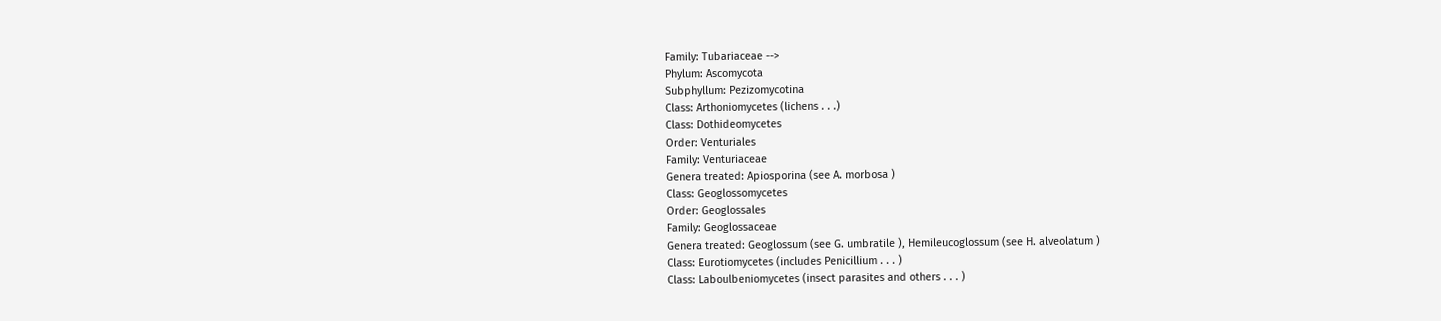Family: Tubariaceae -->
Phylum: Ascomycota
Subphyllum: Pezizomycotina
Class: Arthoniomycetes (lichens . . .)
Class: Dothideomycetes
Order: Venturiales
Family: Venturiaceae
Genera treated: Apiosporina (see A. morbosa )
Class: Geoglossomycetes
Order: Geoglossales
Family: Geoglossaceae
Genera treated: Geoglossum (see G. umbratile ), Hemileucoglossum (see H. alveolatum )
Class: Eurotiomycetes (includes Penicillium . . . )
Class: Laboulbeniomycetes (insect parasites and others . . . )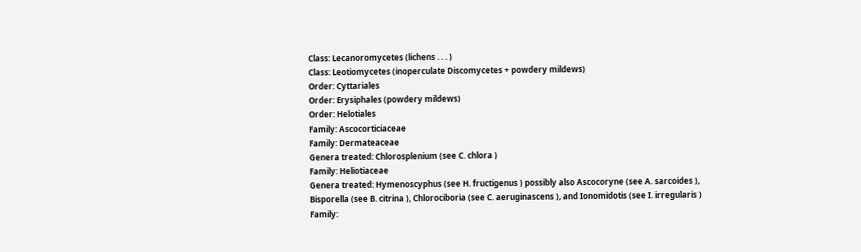Class: Lecanoromycetes (lichens . . . )
Class: Leotiomycetes (inoperculate Discomycetes + powdery mildews)
Order: Cyttariales
Order: Erysiphales (powdery mildews)
Order: Helotiales
Family: Ascocorticiaceae
Family: Dermateaceae
Genera treated: Chlorosplenium (see C. chlora )
Family: Heliotiaceae
Genera treated: Hymenoscyphus (see H. fructigenus ) possibly also Ascocoryne (see A. sarcoides ), Bisporella (see B. citrina ), Chlorociboria (see C. aeruginascens ), and Ionomidotis (see I. irregularis )
Family: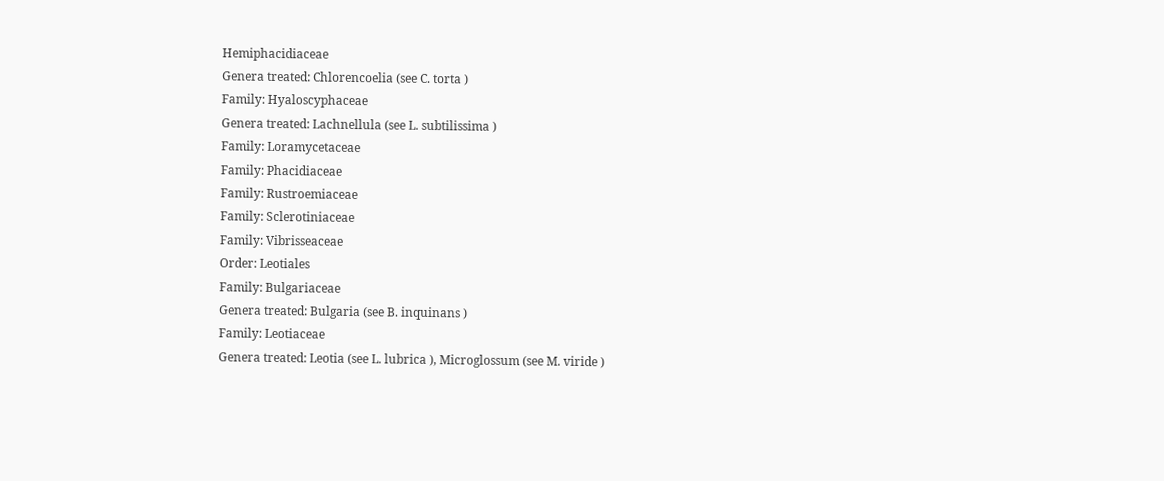Hemiphacidiaceae
Genera treated: Chlorencoelia (see C. torta )
Family: Hyaloscyphaceae
Genera treated: Lachnellula (see L. subtilissima )
Family: Loramycetaceae
Family: Phacidiaceae
Family: Rustroemiaceae
Family: Sclerotiniaceae
Family: Vibrisseaceae
Order: Leotiales
Family: Bulgariaceae
Genera treated: Bulgaria (see B. inquinans )
Family: Leotiaceae
Genera treated: Leotia (see L. lubrica ), Microglossum (see M. viride )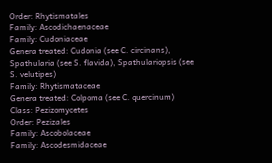Order: Rhytismatales
Family: Ascodichaenaceae
Family: Cudoniaceae
Genera treated: Cudonia (see C. circinans), Spathularia (see S. flavida), Spathulariopsis (see S. velutipes)
Family: Rhytismataceae
Genera treated: Colpoma (see C. quercinum)
Class: Pezizomycetes
Order: Pezizales
Family: Ascobolaceae
Family: Ascodesmidaceae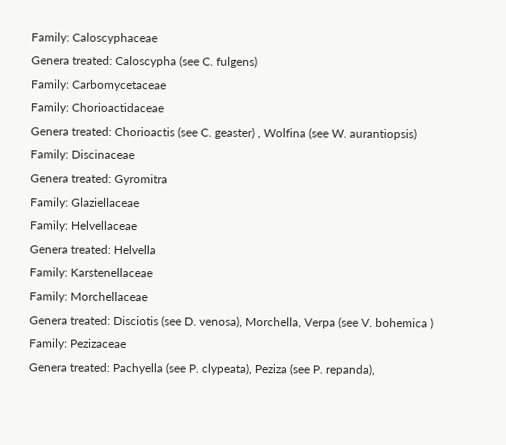Family: Caloscyphaceae
Genera treated: Caloscypha (see C. fulgens)
Family: Carbomycetaceae
Family: Chorioactidaceae
Genera treated: Chorioactis (see C. geaster) , Wolfina (see W. aurantiopsis)
Family: Discinaceae
Genera treated: Gyromitra
Family: Glaziellaceae
Family: Helvellaceae
Genera treated: Helvella
Family: Karstenellaceae
Family: Morchellaceae
Genera treated: Disciotis (see D. venosa), Morchella, Verpa (see V. bohemica )
Family: Pezizaceae
Genera treated: Pachyella (see P. clypeata), Peziza (see P. repanda),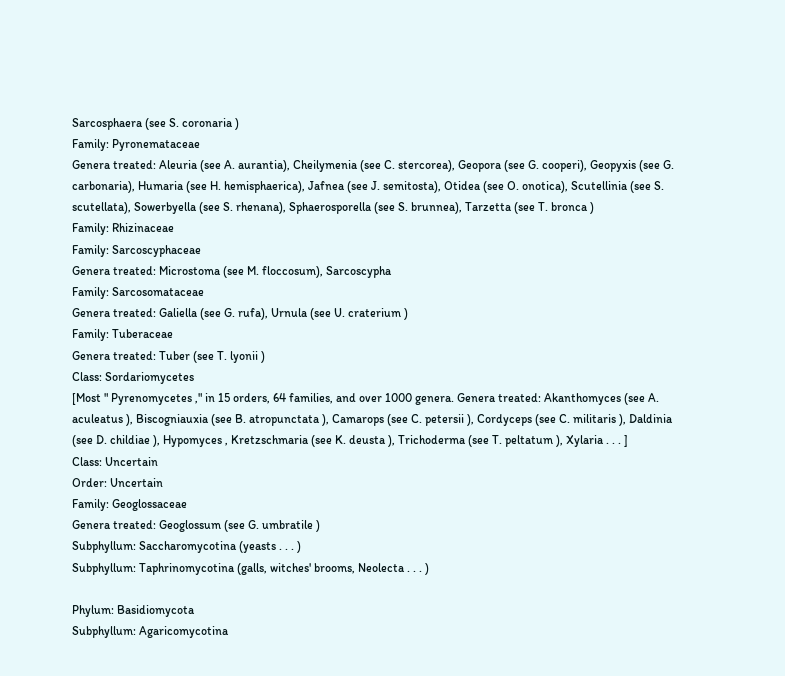Sarcosphaera (see S. coronaria )
Family: Pyronemataceae
Genera treated: Aleuria (see A. aurantia), Cheilymenia (see C. stercorea), Geopora (see G. cooperi), Geopyxis (see G. carbonaria), Humaria (see H. hemisphaerica), Jafnea (see J. semitosta), Otidea (see O. onotica), Scutellinia (see S. scutellata), Sowerbyella (see S. rhenana), Sphaerosporella (see S. brunnea), Tarzetta (see T. bronca )
Family: Rhizinaceae
Family: Sarcoscyphaceae
Genera treated: Microstoma (see M. floccosum), Sarcoscypha
Family: Sarcosomataceae
Genera treated: Galiella (see G. rufa), Urnula (see U. craterium )
Family: Tuberaceae
Genera treated: Tuber (see T. lyonii )
Class: Sordariomycetes
[Most " Pyrenomycetes ," in 15 orders, 64 families, and over 1000 genera. Genera treated: Akanthomyces (see A. aculeatus ), Biscogniauxia (see B. atropunctata ), Camarops (see C. petersii ), Cordyceps (see C. militaris ), Daldinia (see D. childiae ), Hypomyces , Kretzschmaria (see K. deusta ), Trichoderma (see T. peltatum ), Xylaria . . . ]
Class: Uncertain
Order: Uncertain
Family: Geoglossaceae
Genera treated: Geoglossum (see G. umbratile )
Subphyllum: Saccharomycotina (yeasts . . . )
Subphyllum: Taphrinomycotina (galls, witches' brooms, Neolecta . . . )

Phylum: Basidiomycota
Subphyllum: Agaricomycotina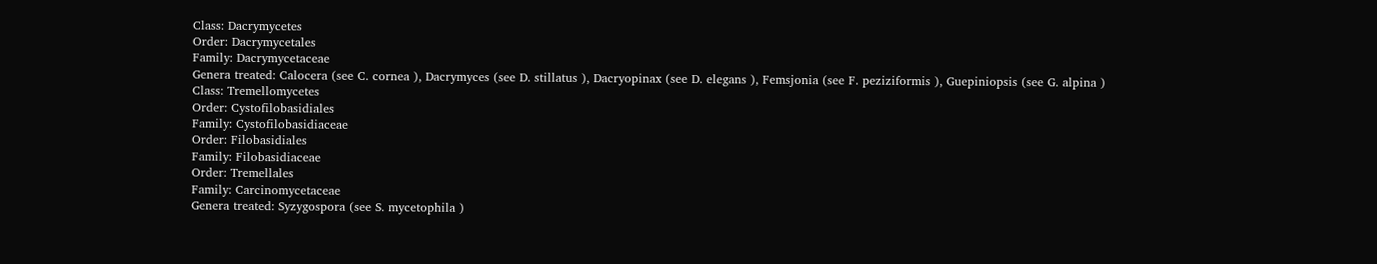Class: Dacrymycetes
Order: Dacrymycetales
Family: Dacrymycetaceae
Genera treated: Calocera (see C. cornea ), Dacrymyces (see D. stillatus ), Dacryopinax (see D. elegans ), Femsjonia (see F. peziziformis ), Guepiniopsis (see G. alpina )
Class: Tremellomycetes
Order: Cystofilobasidiales
Family: Cystofilobasidiaceae
Order: Filobasidiales
Family: Filobasidiaceae
Order: Tremellales
Family: Carcinomycetaceae
Genera treated: Syzygospora (see S. mycetophila )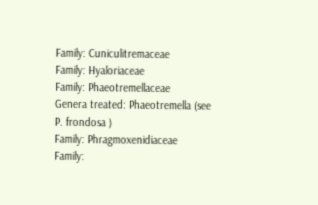Family: Cuniculitremaceae
Family: Hyaloriaceae
Family: Phaeotremellaceae
Genera treated: Phaeotremella (see P. frondosa )
Family: Phragmoxenidiaceae
Family: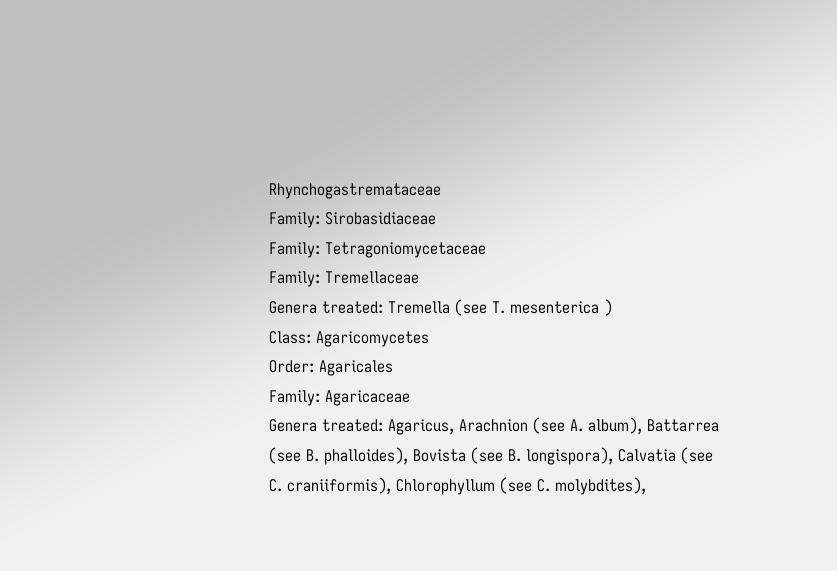Rhynchogastremataceae
Family: Sirobasidiaceae
Family: Tetragoniomycetaceae
Family: Tremellaceae
Genera treated: Tremella (see T. mesenterica )
Class: Agaricomycetes
Order: Agaricales
Family: Agaricaceae
Genera treated: Agaricus, Arachnion (see A. album), Battarrea (see B. phalloides), Bovista (see B. longispora), Calvatia (see C. craniiformis), Chlorophyllum (see C. molybdites),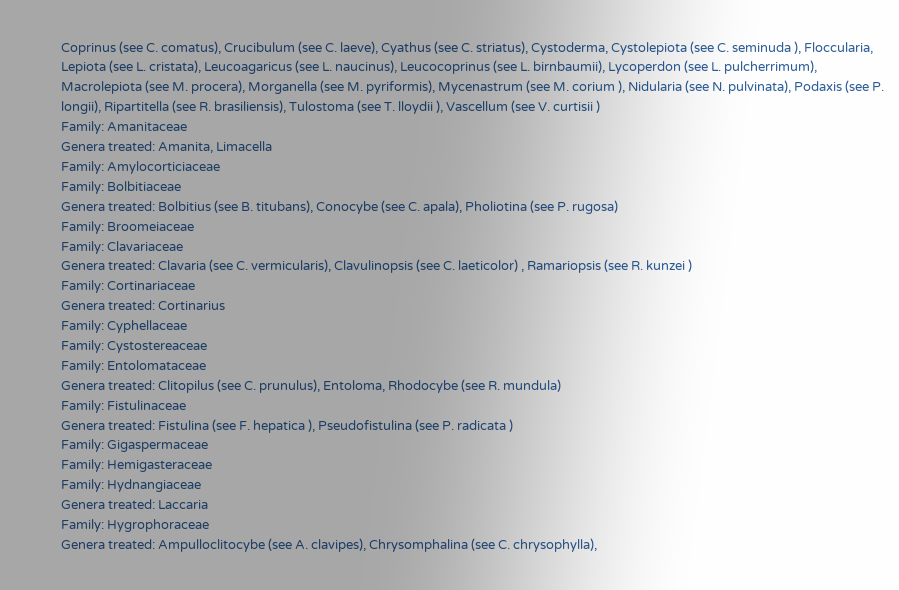Coprinus (see C. comatus), Crucibulum (see C. laeve), Cyathus (see C. striatus), Cystoderma, Cystolepiota (see C. seminuda ), Floccularia, Lepiota (see L. cristata), Leucoagaricus (see L. naucinus), Leucocoprinus (see L. birnbaumii), Lycoperdon (see L. pulcherrimum), Macrolepiota (see M. procera), Morganella (see M. pyriformis), Mycenastrum (see M. corium ), Nidularia (see N. pulvinata), Podaxis (see P. longii), Ripartitella (see R. brasiliensis), Tulostoma (see T. lloydii ), Vascellum (see V. curtisii )
Family: Amanitaceae
Genera treated: Amanita, Limacella
Family: Amylocorticiaceae
Family: Bolbitiaceae
Genera treated: Bolbitius (see B. titubans), Conocybe (see C. apala), Pholiotina (see P. rugosa)
Family: Broomeiaceae
Family: Clavariaceae
Genera treated: Clavaria (see C. vermicularis), Clavulinopsis (see C. laeticolor) , Ramariopsis (see R. kunzei )
Family: Cortinariaceae
Genera treated: Cortinarius
Family: Cyphellaceae
Family: Cystostereaceae
Family: Entolomataceae
Genera treated: Clitopilus (see C. prunulus), Entoloma, Rhodocybe (see R. mundula)
Family: Fistulinaceae
Genera treated: Fistulina (see F. hepatica ), Pseudofistulina (see P. radicata )
Family: Gigaspermaceae
Family: Hemigasteraceae
Family: Hydnangiaceae
Genera treated: Laccaria
Family: Hygrophoraceae
Genera treated: Ampulloclitocybe (see A. clavipes), Chrysomphalina (see C. chrysophylla),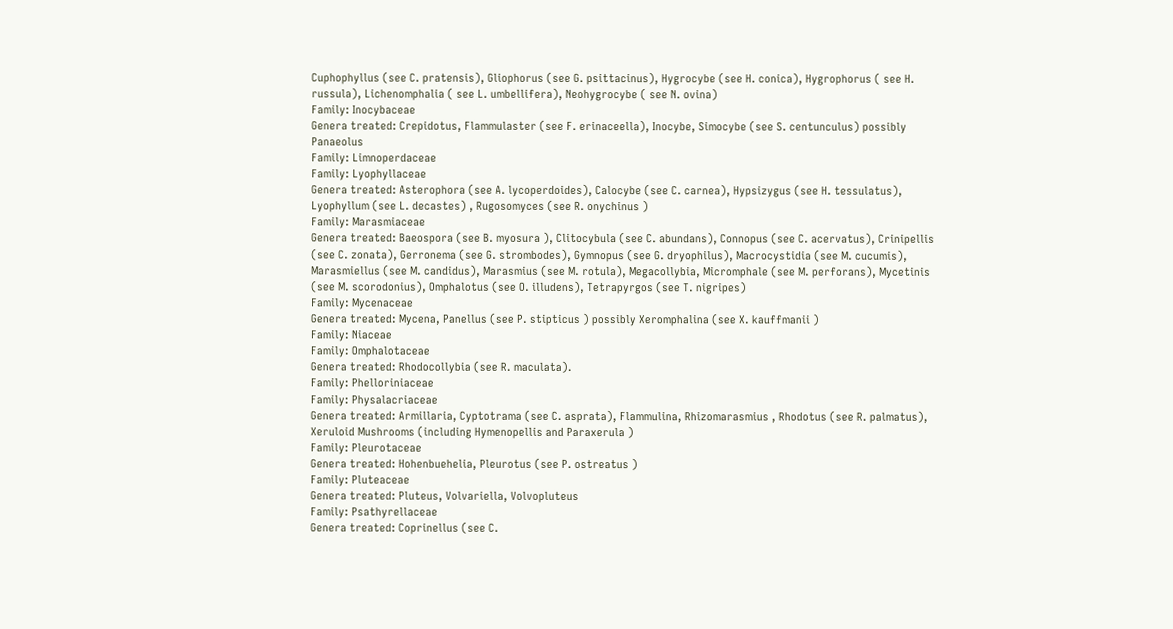Cuphophyllus (see C. pratensis), Gliophorus (see G. psittacinus), Hygrocybe (see H. conica), Hygrophorus ( see H. russula), Lichenomphalia ( see L. umbellifera), Neohygrocybe ( see N. ovina)
Family: Inocybaceae
Genera treated: Crepidotus, Flammulaster (see F. erinaceella), Inocybe, Simocybe (see S. centunculus) possibly Panaeolus
Family: Limnoperdaceae
Family: Lyophyllaceae
Genera treated: Asterophora (see A. lycoperdoides), Calocybe (see C. carnea), Hypsizygus (see H. tessulatus), Lyophyllum (see L. decastes) , Rugosomyces (see R. onychinus )
Family: Marasmiaceae
Genera treated: Baeospora (see B. myosura ), Clitocybula (see C. abundans), Connopus (see C. acervatus), Crinipellis (see C. zonata), Gerronema (see G. strombodes), Gymnopus (see G. dryophilus), Macrocystidia (see M. cucumis), Marasmiellus (see M. candidus), Marasmius (see M. rotula), Megacollybia, Micromphale (see M. perforans), Mycetinis (see M. scorodonius), Omphalotus (see O. illudens), Tetrapyrgos (see T. nigripes)
Family: Mycenaceae
Genera treated: Mycena, Panellus (see P. stipticus ) possibly Xeromphalina (see X. kauffmanii )
Family: Niaceae
Family: Omphalotaceae
Genera treated: Rhodocollybia (see R. maculata).
Family: Phelloriniaceae
Family: Physalacriaceae
Genera treated: Armillaria, Cyptotrama (see C. asprata), Flammulina, Rhizomarasmius , Rhodotus (see R. palmatus), Xeruloid Mushrooms (including Hymenopellis and Paraxerula )
Family: Pleurotaceae
Genera treated: Hohenbuehelia, Pleurotus (see P. ostreatus )
Family: Pluteaceae
Genera treated: Pluteus, Volvariella, Volvopluteus
Family: Psathyrellaceae
Genera treated: Coprinellus (see C.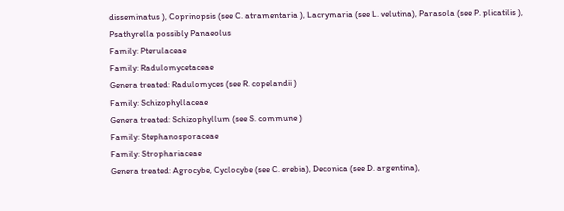disseminatus ), Coprinopsis (see C. atramentaria ), Lacrymaria (see L. velutina), Parasola (see P. plicatilis ), Psathyrella possibly Panaeolus
Family: Pterulaceae
Family: Radulomycetaceae
Genera treated: Radulomyces (see R. copelandii )
Family: Schizophyllaceae
Genera treated: Schizophyllum (see S. commune )
Family: Stephanosporaceae
Family: Strophariaceae
Genera treated: Agrocybe, Cyclocybe (see C. erebia), Deconica (see D. argentina),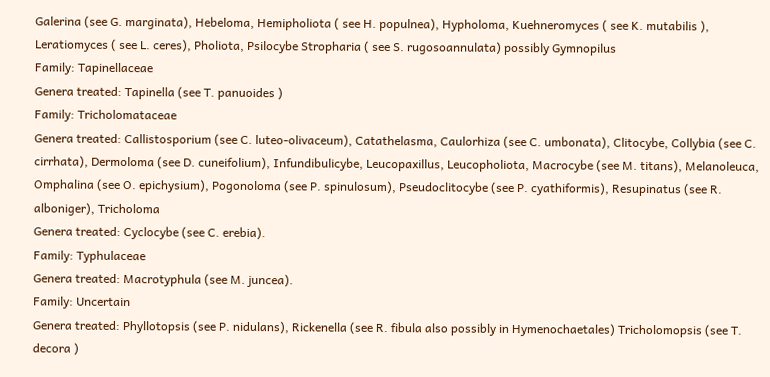Galerina (see G. marginata), Hebeloma, Hemipholiota ( see H. populnea), Hypholoma, Kuehneromyces ( see K. mutabilis ), Leratiomyces ( see L. ceres), Pholiota, Psilocybe Stropharia ( see S. rugosoannulata) possibly Gymnopilus
Family: Tapinellaceae
Genera treated: Tapinella (see T. panuoides )
Family: Tricholomataceae
Genera treated: Callistosporium (see C. luteo-olivaceum), Catathelasma, Caulorhiza (see C. umbonata), Clitocybe, Collybia (see C. cirrhata), Dermoloma (see D. cuneifolium), Infundibulicybe, Leucopaxillus, Leucopholiota, Macrocybe (see M. titans), Melanoleuca, Omphalina (see O. epichysium), Pogonoloma (see P. spinulosum), Pseudoclitocybe (see P. cyathiformis), Resupinatus (see R. alboniger), Tricholoma
Genera treated: Cyclocybe (see C. erebia).
Family: Typhulaceae
Genera treated: Macrotyphula (see M. juncea).
Family: Uncertain
Genera treated: Phyllotopsis (see P. nidulans), Rickenella (see R. fibula also possibly in Hymenochaetales) Tricholomopsis (see T. decora )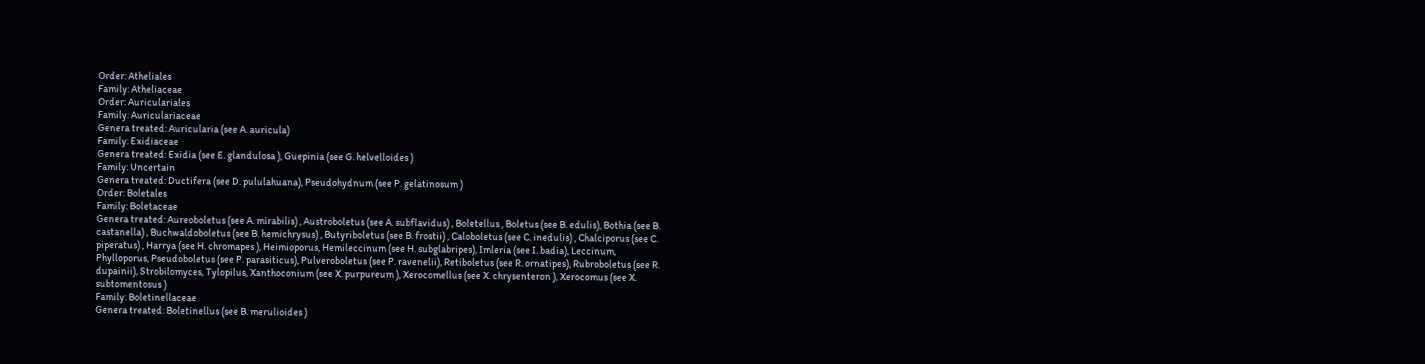Order: Atheliales
Family: Atheliaceae
Order: Auriculariales
Family: Auriculariaceae
Genera treated: Auricularia (see A. auricula)
Family: Exidiaceae
Genera treated: Exidia (see E. glandulosa ), Guepinia (see G. helvelloides )
Family: Uncertain
Genera treated: Ductifera (see D. pululahuana), Pseudohydnum (see P. gelatinosum )
Order: Boletales
Family: Boletaceae
Genera treated: Aureoboletus (see A. mirabilis) , Austroboletus (see A. subflavidus) , Boletellus , Boletus (see B. edulis), Bothia (see B. castanella) , Buchwaldoboletus (see B. hemichrysus) , Butyriboletus (see B. frostii) , Caloboletus (see C. inedulis) , Chalciporus (see C. piperatus) , Harrya (see H. chromapes ), Heimioporus, Hemileccinum (see H. subglabripes), Imleria (see I. badia), Leccinum, Phylloporus, Pseudoboletus (see P. parasiticus), Pulveroboletus (see P. ravenelii), Retiboletus (see R. ornatipes), Rubroboletus (see R. dupainii), Strobilomyces, Tylopilus, Xanthoconium (see X. purpureum ), Xerocomellus (see X. chrysenteron ), Xerocomus (see X. subtomentosus )
Family: Boletinellaceae
Genera treated: Boletinellus (see B. merulioides )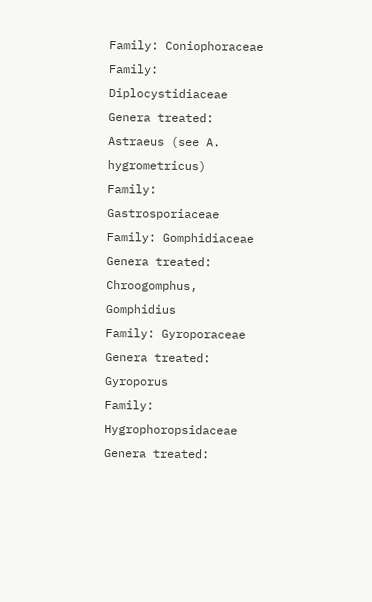Family: Coniophoraceae
Family: Diplocystidiaceae
Genera treated: Astraeus (see A. hygrometricus)
Family: Gastrosporiaceae
Family: Gomphidiaceae
Genera treated: Chroogomphus, Gomphidius
Family: Gyroporaceae
Genera treated: Gyroporus
Family: Hygrophoropsidaceae
Genera treated: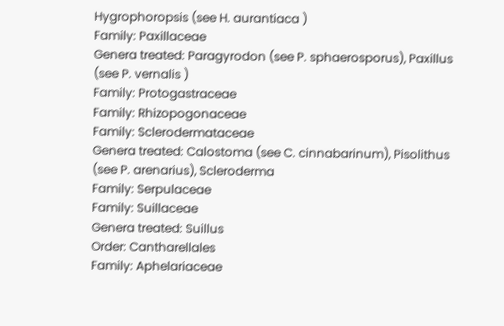Hygrophoropsis (see H. aurantiaca )
Family: Paxillaceae
Genera treated: Paragyrodon (see P. sphaerosporus), Paxillus (see P. vernalis )
Family: Protogastraceae
Family: Rhizopogonaceae
Family: Sclerodermataceae
Genera treated: Calostoma (see C. cinnabarinum), Pisolithus (see P. arenarius), Scleroderma
Family: Serpulaceae
Family: Suillaceae
Genera treated: Suillus
Order: Cantharellales
Family: Aphelariaceae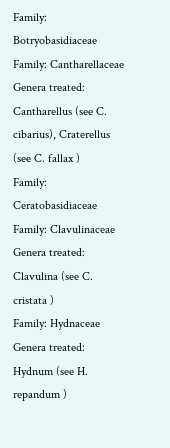Family: Botryobasidiaceae
Family: Cantharellaceae
Genera treated: Cantharellus (see C. cibarius), Craterellus (see C. fallax )
Family: Ceratobasidiaceae
Family: Clavulinaceae
Genera treated: Clavulina (see C. cristata )
Family: Hydnaceae
Genera treated: Hydnum (see H. repandum )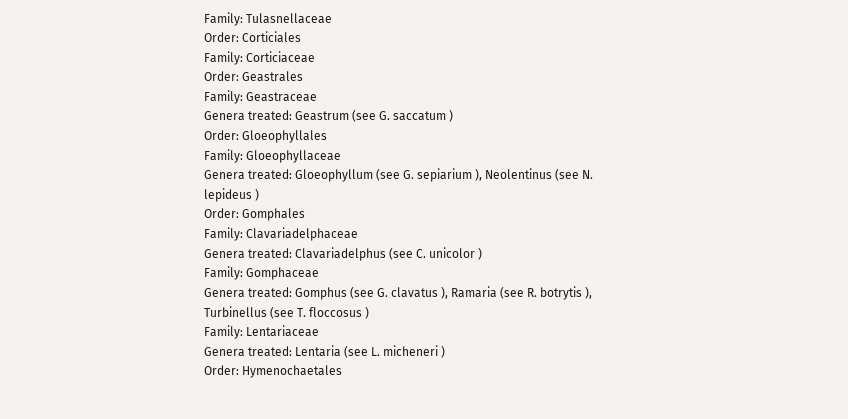Family: Tulasnellaceae
Order: Corticiales
Family: Corticiaceae
Order: Geastrales
Family: Geastraceae
Genera treated: Geastrum (see G. saccatum )
Order: Gloeophyllales
Family: Gloeophyllaceae
Genera treated: Gloeophyllum (see G. sepiarium ), Neolentinus (see N. lepideus )
Order: Gomphales
Family: Clavariadelphaceae
Genera treated: Clavariadelphus (see C. unicolor )
Family: Gomphaceae
Genera treated: Gomphus (see G. clavatus ), Ramaria (see R. botrytis ), Turbinellus (see T. floccosus )
Family: Lentariaceae
Genera treated: Lentaria (see L. micheneri )
Order: Hymenochaetales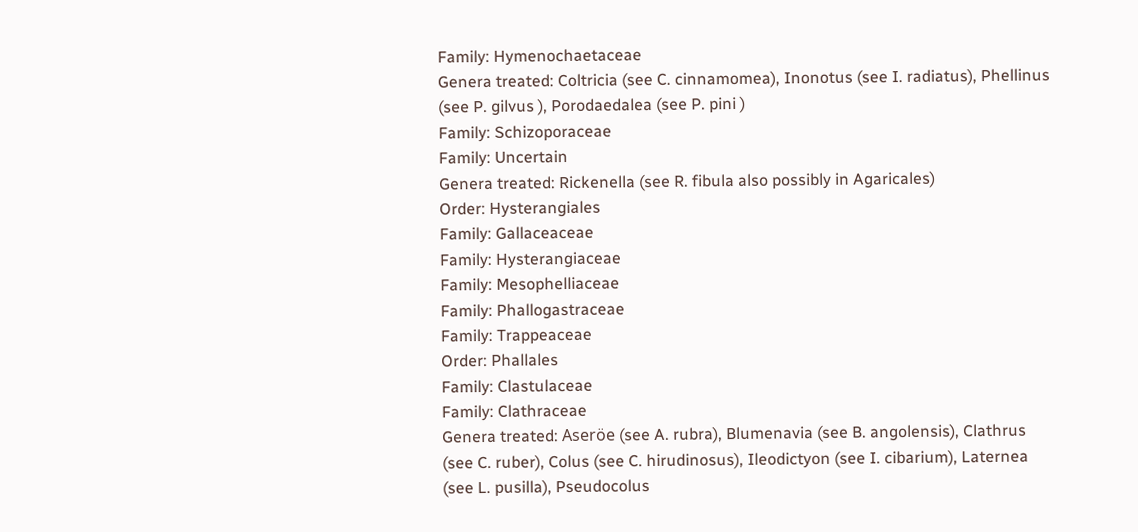Family: Hymenochaetaceae
Genera treated: Coltricia (see C. cinnamomea), Inonotus (see I. radiatus), Phellinus (see P. gilvus ), Porodaedalea (see P. pini )
Family: Schizoporaceae
Family: Uncertain
Genera treated: Rickenella (see R. fibula also possibly in Agaricales)
Order: Hysterangiales
Family: Gallaceaceae
Family: Hysterangiaceae
Family: Mesophelliaceae
Family: Phallogastraceae
Family: Trappeaceae
Order: Phallales
Family: Clastulaceae
Family: Clathraceae
Genera treated: Aseröe (see A. rubra), Blumenavia (see B. angolensis), Clathrus (see C. ruber), Colus (see C. hirudinosus), Ileodictyon (see I. cibarium), Laternea (see L. pusilla), Pseudocolus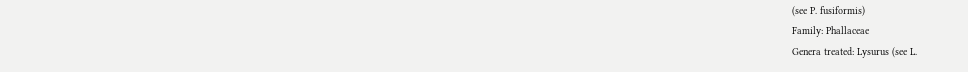(see P. fusiformis)
Family: Phallaceae
Genera treated: Lysurus (see L.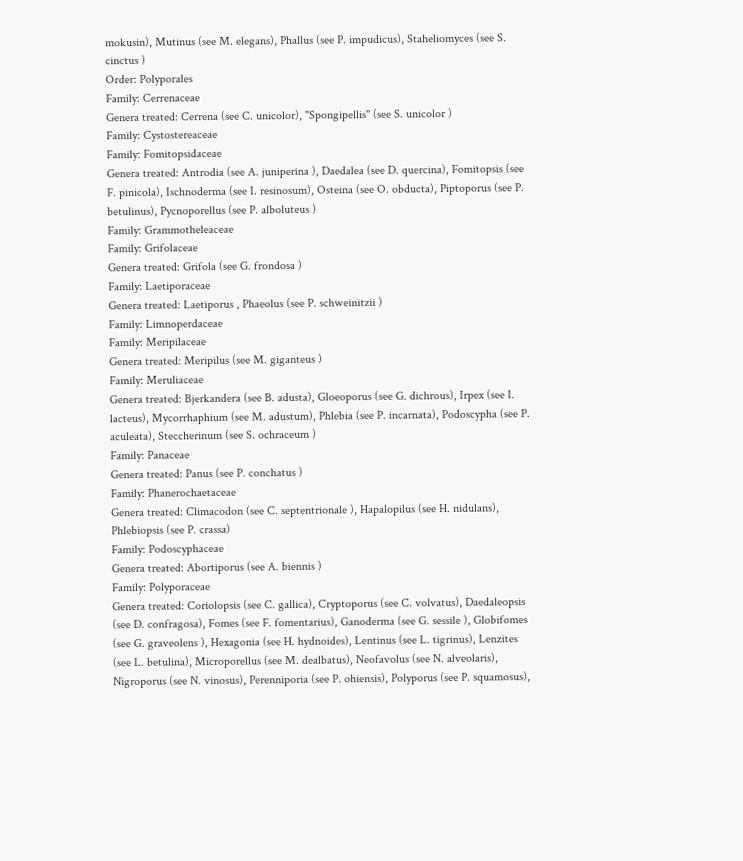mokusin), Mutinus (see M. elegans), Phallus (see P. impudicus), Staheliomyces (see S. cinctus )
Order: Polyporales
Family: Cerrenaceae
Genera treated: Cerrena (see C. unicolor), "Spongipellis" (see S. unicolor )
Family: Cystostereaceae
Family: Fomitopsidaceae
Genera treated: Antrodia (see A. juniperina ), Daedalea (see D. quercina), Fomitopsis (see F. pinicola), Ischnoderma (see I. resinosum), Osteina (see O. obducta), Piptoporus (see P. betulinus), Pycnoporellus (see P. alboluteus )
Family: Grammotheleaceae
Family: Grifolaceae
Genera treated: Grifola (see G. frondosa )
Family: Laetiporaceae
Genera treated: Laetiporus , Phaeolus (see P. schweinitzii )
Family: Limnoperdaceae
Family: Meripilaceae
Genera treated: Meripilus (see M. giganteus )
Family: Meruliaceae
Genera treated: Bjerkandera (see B. adusta), Gloeoporus (see G. dichrous), Irpex (see I. lacteus), Mycorrhaphium (see M. adustum), Phlebia (see P. incarnata), Podoscypha (see P. aculeata), Steccherinum (see S. ochraceum )
Family: Panaceae
Genera treated: Panus (see P. conchatus )
Family: Phanerochaetaceae
Genera treated: Climacodon (see C. septentrionale ), Hapalopilus (see H. nidulans), Phlebiopsis (see P. crassa)
Family: Podoscyphaceae
Genera treated: Abortiporus (see A. biennis )
Family: Polyporaceae
Genera treated: Coriolopsis (see C. gallica), Cryptoporus (see C. volvatus), Daedaleopsis (see D. confragosa), Fomes (see F. fomentarius), Ganoderma (see G. sessile ), Globifomes (see G. graveolens ), Hexagonia (see H. hydnoides), Lentinus (see L. tigrinus), Lenzites (see L. betulina), Microporellus (see M. dealbatus), Neofavolus (see N. alveolaris), Nigroporus (see N. vinosus), Perenniporia (see P. ohiensis), Polyporus (see P. squamosus),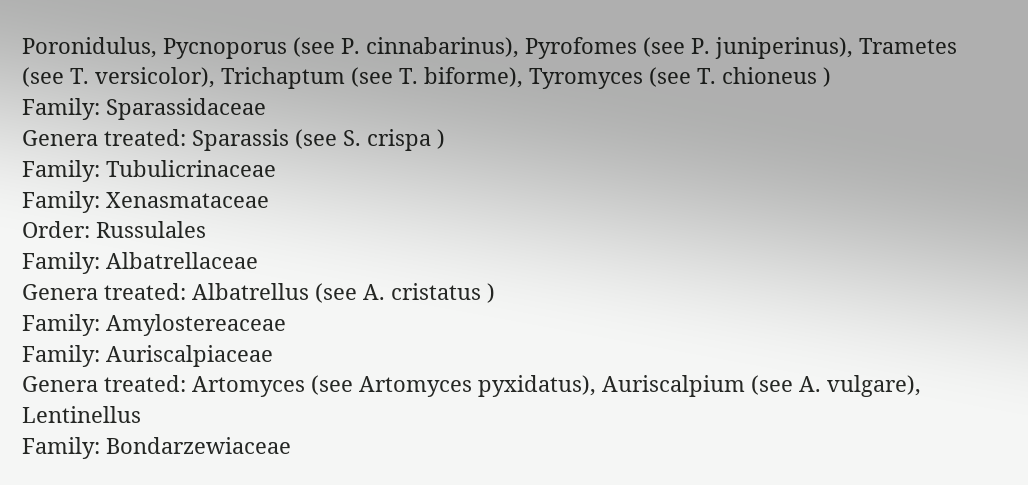Poronidulus, Pycnoporus (see P. cinnabarinus), Pyrofomes (see P. juniperinus), Trametes (see T. versicolor), Trichaptum (see T. biforme), Tyromyces (see T. chioneus )
Family: Sparassidaceae
Genera treated: Sparassis (see S. crispa )
Family: Tubulicrinaceae
Family: Xenasmataceae
Order: Russulales
Family: Albatrellaceae
Genera treated: Albatrellus (see A. cristatus )
Family: Amylostereaceae
Family: Auriscalpiaceae
Genera treated: Artomyces (see Artomyces pyxidatus), Auriscalpium (see A. vulgare), Lentinellus
Family: Bondarzewiaceae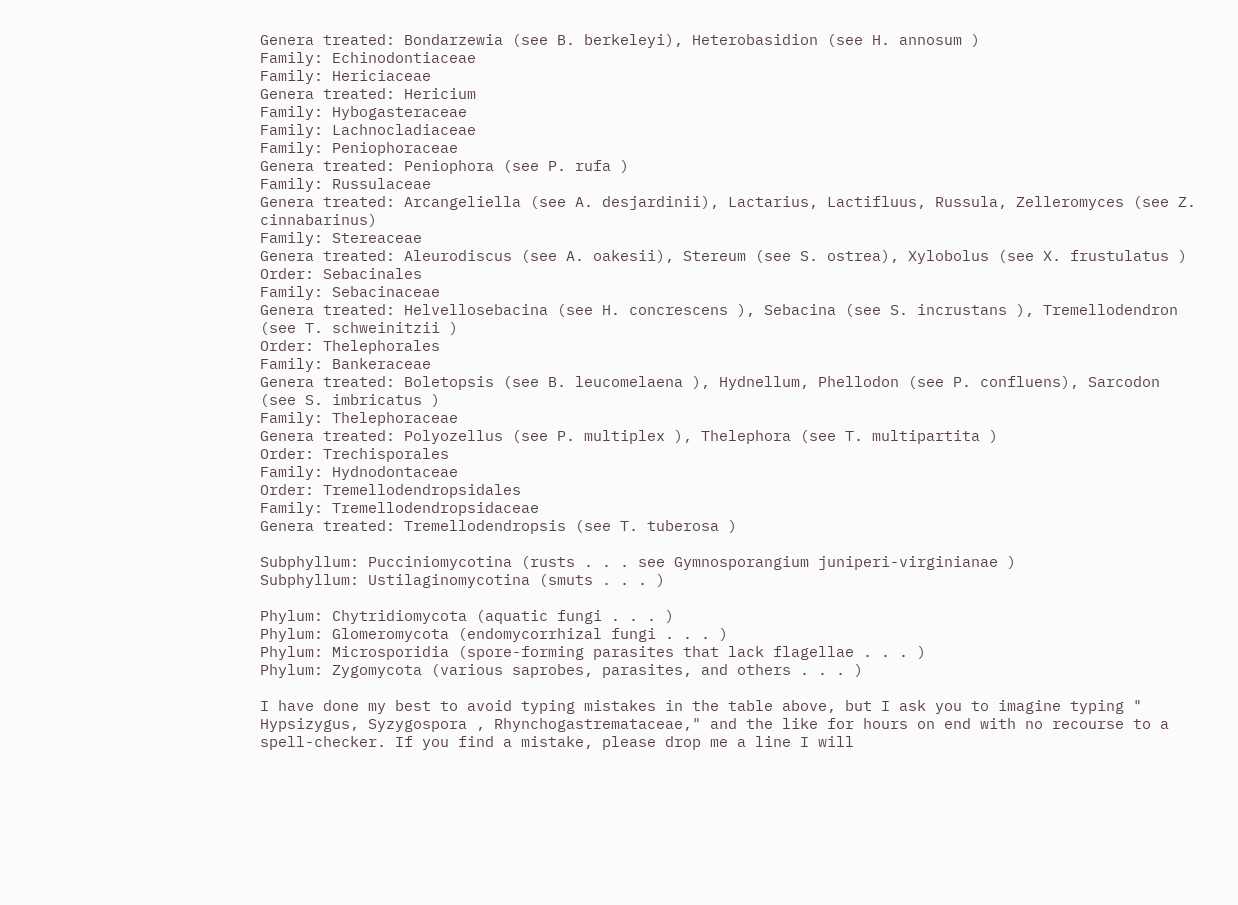Genera treated: Bondarzewia (see B. berkeleyi), Heterobasidion (see H. annosum )
Family: Echinodontiaceae
Family: Hericiaceae
Genera treated: Hericium
Family: Hybogasteraceae
Family: Lachnocladiaceae
Family: Peniophoraceae
Genera treated: Peniophora (see P. rufa )
Family: Russulaceae
Genera treated: Arcangeliella (see A. desjardinii), Lactarius, Lactifluus, Russula, Zelleromyces (see Z. cinnabarinus)
Family: Stereaceae
Genera treated: Aleurodiscus (see A. oakesii), Stereum (see S. ostrea), Xylobolus (see X. frustulatus )
Order: Sebacinales
Family: Sebacinaceae
Genera treated: Helvellosebacina (see H. concrescens ), Sebacina (see S. incrustans ), Tremellodendron (see T. schweinitzii )
Order: Thelephorales
Family: Bankeraceae
Genera treated: Boletopsis (see B. leucomelaena ), Hydnellum, Phellodon (see P. confluens), Sarcodon (see S. imbricatus )
Family: Thelephoraceae
Genera treated: Polyozellus (see P. multiplex ), Thelephora (see T. multipartita )
Order: Trechisporales
Family: Hydnodontaceae
Order: Tremellodendropsidales
Family: Tremellodendropsidaceae
Genera treated: Tremellodendropsis (see T. tuberosa )

Subphyllum: Pucciniomycotina (rusts . . . see Gymnosporangium juniperi-virginianae )
Subphyllum: Ustilaginomycotina (smuts . . . )

Phylum: Chytridiomycota (aquatic fungi . . . )
Phylum: Glomeromycota (endomycorrhizal fungi . . . )
Phylum: Microsporidia (spore-forming parasites that lack flagellae . . . )
Phylum: Zygomycota (various saprobes, parasites, and others . . . )

I have done my best to avoid typing mistakes in the table above, but I ask you to imagine typing " Hypsizygus, Syzygospora , Rhynchogastremataceae," and the like for hours on end with no recourse to a spell-checker. If you find a mistake, please drop me a line I will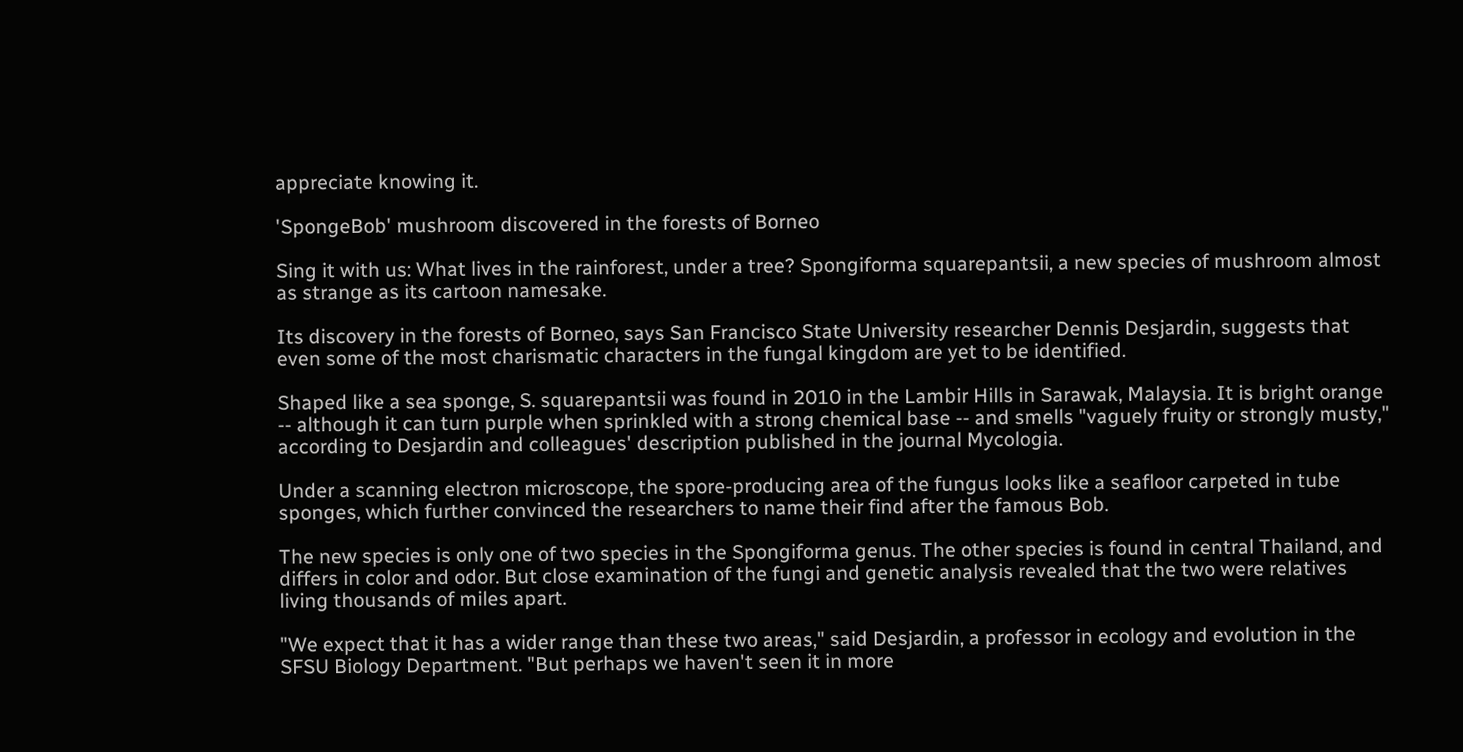appreciate knowing it.

'SpongeBob' mushroom discovered in the forests of Borneo

Sing it with us: What lives in the rainforest, under a tree? Spongiforma squarepantsii, a new species of mushroom almost as strange as its cartoon namesake.

Its discovery in the forests of Borneo, says San Francisco State University researcher Dennis Desjardin, suggests that even some of the most charismatic characters in the fungal kingdom are yet to be identified.

Shaped like a sea sponge, S. squarepantsii was found in 2010 in the Lambir Hills in Sarawak, Malaysia. It is bright orange -- although it can turn purple when sprinkled with a strong chemical base -- and smells "vaguely fruity or strongly musty," according to Desjardin and colleagues' description published in the journal Mycologia.

Under a scanning electron microscope, the spore-producing area of the fungus looks like a seafloor carpeted in tube sponges, which further convinced the researchers to name their find after the famous Bob.

The new species is only one of two species in the Spongiforma genus. The other species is found in central Thailand, and differs in color and odor. But close examination of the fungi and genetic analysis revealed that the two were relatives living thousands of miles apart.

"We expect that it has a wider range than these two areas," said Desjardin, a professor in ecology and evolution in the SFSU Biology Department. "But perhaps we haven't seen it in more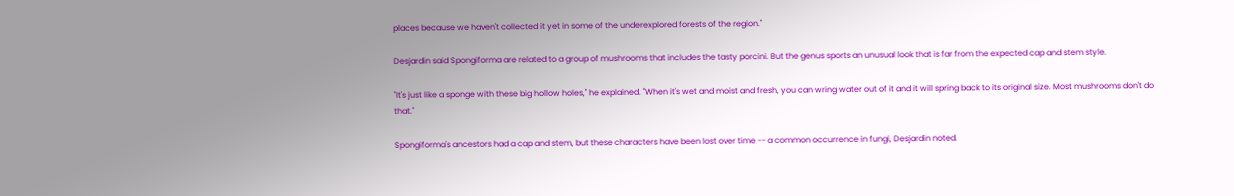places because we haven't collected it yet in some of the underexplored forests of the region."

Desjardin said Spongiforma are related to a group of mushrooms that includes the tasty porcini. But the genus sports an unusual look that is far from the expected cap and stem style.

"It's just like a sponge with these big hollow holes," he explained. "When it's wet and moist and fresh, you can wring water out of it and it will spring back to its original size. Most mushrooms don't do that."

Spongiforma's ancestors had a cap and stem, but these characters have been lost over time -- a common occurrence in fungi, Desjardin noted.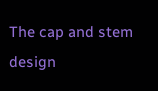The cap and stem design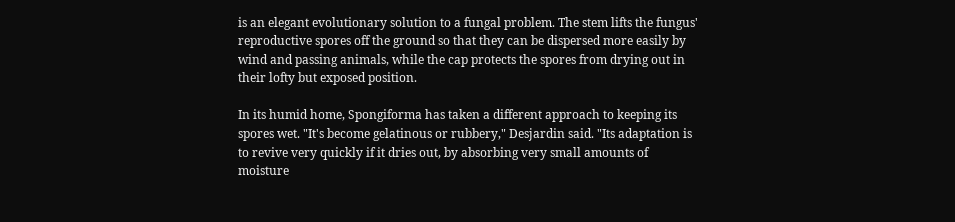is an elegant evolutionary solution to a fungal problem. The stem lifts the fungus' reproductive spores off the ground so that they can be dispersed more easily by wind and passing animals, while the cap protects the spores from drying out in their lofty but exposed position.

In its humid home, Spongiforma has taken a different approach to keeping its spores wet. "It's become gelatinous or rubbery," Desjardin said. "Its adaptation is to revive very quickly if it dries out, by absorbing very small amounts of moisture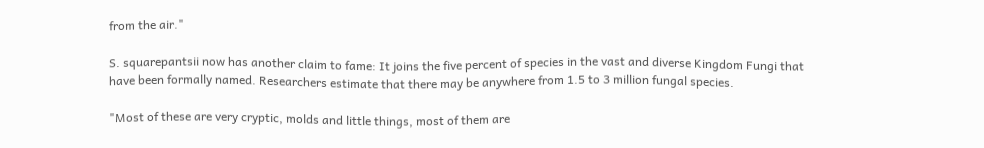from the air."

S. squarepantsii now has another claim to fame: It joins the five percent of species in the vast and diverse Kingdom Fungi that have been formally named. Researchers estimate that there may be anywhere from 1.5 to 3 million fungal species.

"Most of these are very cryptic, molds and little things, most of them are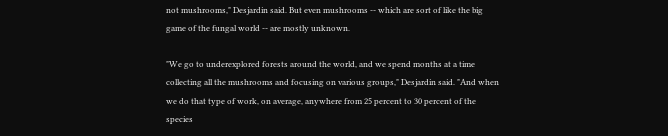not mushrooms," Desjardin said. But even mushrooms -- which are sort of like the big game of the fungal world -- are mostly unknown.

"We go to underexplored forests around the world, and we spend months at a time collecting all the mushrooms and focusing on various groups," Desjardin said. "And when we do that type of work, on average, anywhere from 25 percent to 30 percent of the species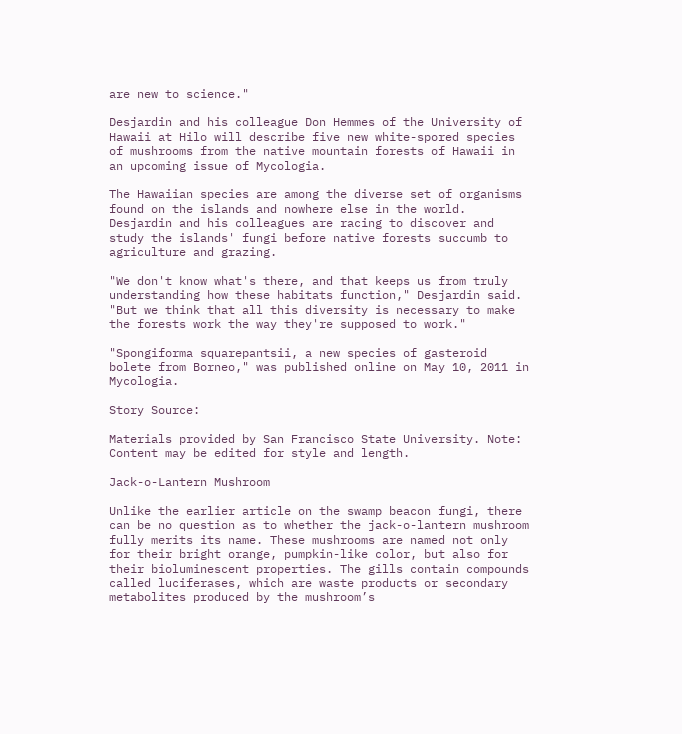are new to science."

Desjardin and his colleague Don Hemmes of the University of Hawaii at Hilo will describe five new white-spored species of mushrooms from the native mountain forests of Hawaii in an upcoming issue of Mycologia.

The Hawaiian species are among the diverse set of organisms found on the islands and nowhere else in the world. Desjardin and his colleagues are racing to discover and study the islands' fungi before native forests succumb to agriculture and grazing.

"We don't know what's there, and that keeps us from truly understanding how these habitats function," Desjardin said. "But we think that all this diversity is necessary to make the forests work the way they're supposed to work."

"Spongiforma squarepantsii, a new species of gasteroid bolete from Borneo," was published online on May 10, 2011 in Mycologia.

Story Source:

Materials provided by San Francisco State University. Note: Content may be edited for style and length.

Jack-o-Lantern Mushroom

Unlike the earlier article on the swamp beacon fungi, there can be no question as to whether the jack-o-lantern mushroom fully merits its name. These mushrooms are named not only for their bright orange, pumpkin-like color, but also for their bioluminescent properties. The gills contain compounds called luciferases, which are waste products or secondary metabolites produced by the mushroom’s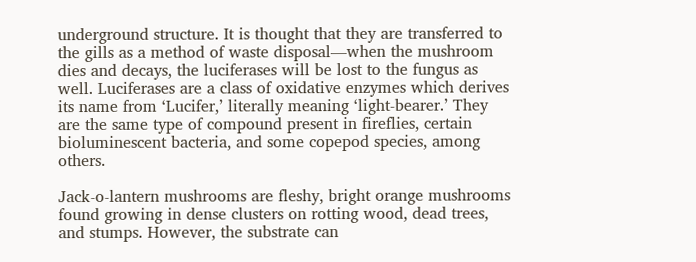underground structure. It is thought that they are transferred to the gills as a method of waste disposal—when the mushroom dies and decays, the luciferases will be lost to the fungus as well. Luciferases are a class of oxidative enzymes which derives its name from ‘Lucifer,’ literally meaning ‘light-bearer.’ They are the same type of compound present in fireflies, certain bioluminescent bacteria, and some copepod species, among others.

Jack-o-lantern mushrooms are fleshy, bright orange mushrooms found growing in dense clusters on rotting wood, dead trees, and stumps. However, the substrate can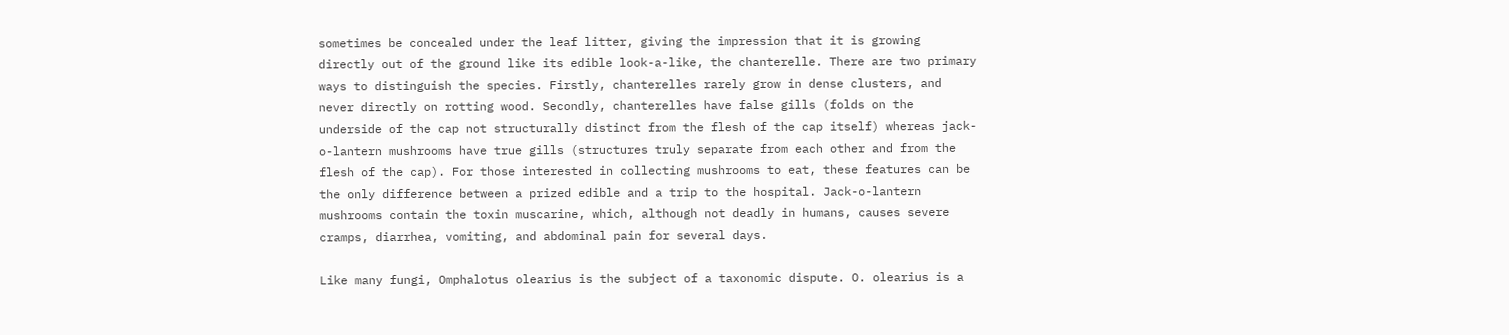sometimes be concealed under the leaf litter, giving the impression that it is growing directly out of the ground like its edible look-a-like, the chanterelle. There are two primary ways to distinguish the species. Firstly, chanterelles rarely grow in dense clusters, and never directly on rotting wood. Secondly, chanterelles have false gills (folds on the underside of the cap not structurally distinct from the flesh of the cap itself) whereas jack-o-lantern mushrooms have true gills (structures truly separate from each other and from the flesh of the cap). For those interested in collecting mushrooms to eat, these features can be the only difference between a prized edible and a trip to the hospital. Jack-o-lantern mushrooms contain the toxin muscarine, which, although not deadly in humans, causes severe cramps, diarrhea, vomiting, and abdominal pain for several days.

Like many fungi, Omphalotus olearius is the subject of a taxonomic dispute. O. olearius is a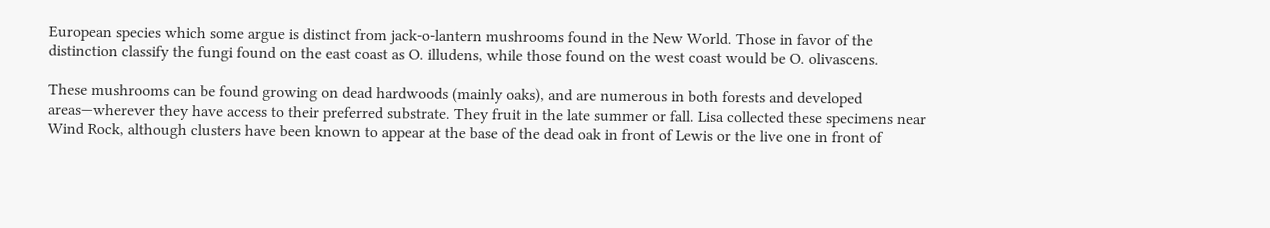European species which some argue is distinct from jack-o-lantern mushrooms found in the New World. Those in favor of the distinction classify the fungi found on the east coast as O. illudens, while those found on the west coast would be O. olivascens.

These mushrooms can be found growing on dead hardwoods (mainly oaks), and are numerous in both forests and developed areas—wherever they have access to their preferred substrate. They fruit in the late summer or fall. Lisa collected these specimens near Wind Rock, although clusters have been known to appear at the base of the dead oak in front of Lewis or the live one in front of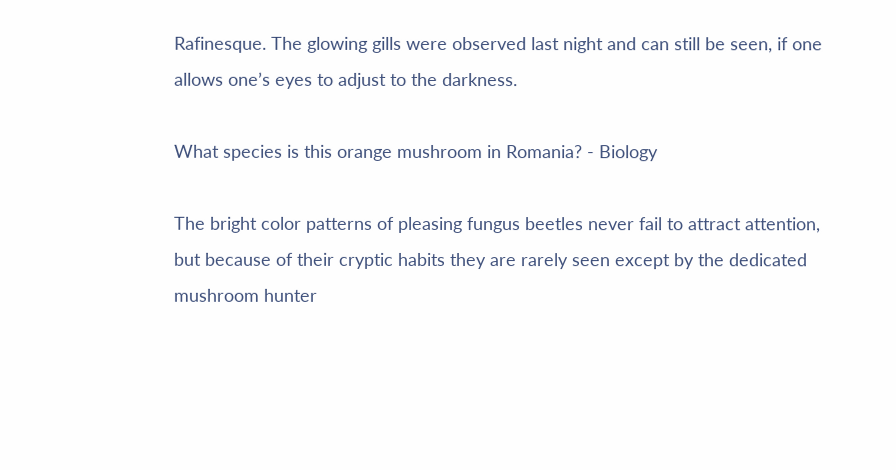Rafinesque. The glowing gills were observed last night and can still be seen, if one allows one’s eyes to adjust to the darkness.

What species is this orange mushroom in Romania? - Biology

The bright color patterns of pleasing fungus beetles never fail to attract attention, but because of their cryptic habits they are rarely seen except by the dedicated mushroom hunter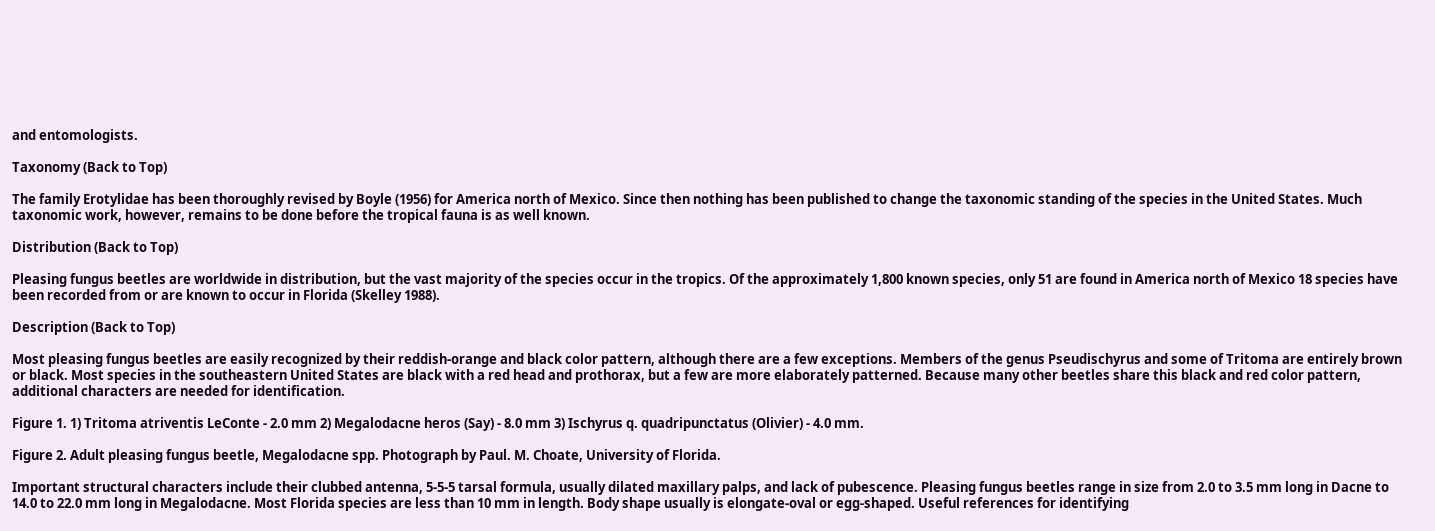and entomologists.

Taxonomy (Back to Top)

The family Erotylidae has been thoroughly revised by Boyle (1956) for America north of Mexico. Since then nothing has been published to change the taxonomic standing of the species in the United States. Much taxonomic work, however, remains to be done before the tropical fauna is as well known.

Distribution (Back to Top)

Pleasing fungus beetles are worldwide in distribution, but the vast majority of the species occur in the tropics. Of the approximately 1,800 known species, only 51 are found in America north of Mexico 18 species have been recorded from or are known to occur in Florida (Skelley 1988).

Description (Back to Top)

Most pleasing fungus beetles are easily recognized by their reddish-orange and black color pattern, although there are a few exceptions. Members of the genus Pseudischyrus and some of Tritoma are entirely brown or black. Most species in the southeastern United States are black with a red head and prothorax, but a few are more elaborately patterned. Because many other beetles share this black and red color pattern, additional characters are needed for identification.

Figure 1. 1) Tritoma atriventis LeConte - 2.0 mm 2) Megalodacne heros (Say) - 8.0 mm 3) Ischyrus q. quadripunctatus (Olivier) - 4.0 mm.

Figure 2. Adult pleasing fungus beetle, Megalodacne spp. Photograph by Paul. M. Choate, University of Florida.

Important structural characters include their clubbed antenna, 5-5-5 tarsal formula, usually dilated maxillary palps, and lack of pubescence. Pleasing fungus beetles range in size from 2.0 to 3.5 mm long in Dacne to 14.0 to 22.0 mm long in Megalodacne. Most Florida species are less than 10 mm in length. Body shape usually is elongate-oval or egg-shaped. Useful references for identifying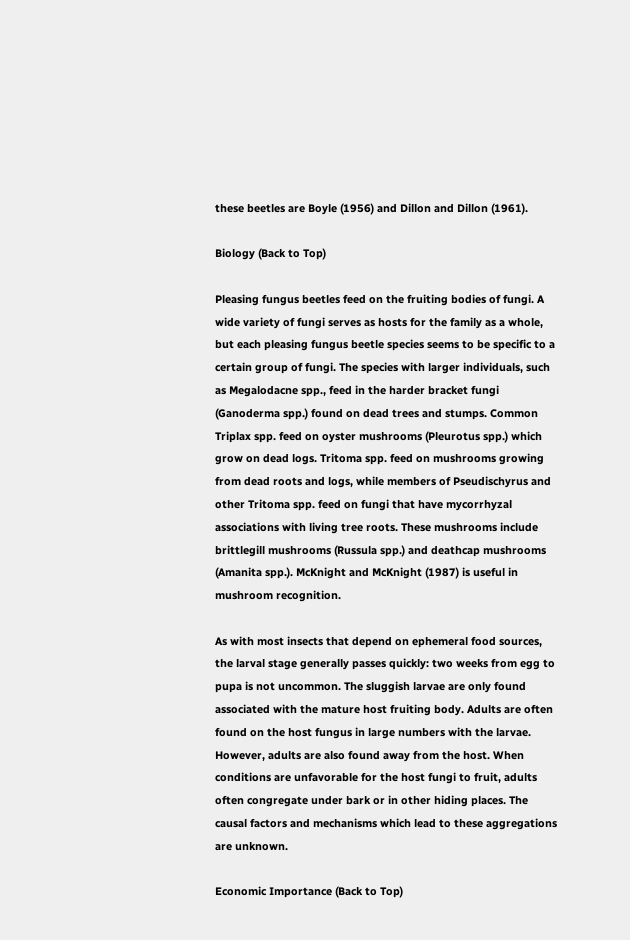these beetles are Boyle (1956) and Dillon and Dillon (1961).

Biology (Back to Top)

Pleasing fungus beetles feed on the fruiting bodies of fungi. A wide variety of fungi serves as hosts for the family as a whole, but each pleasing fungus beetle species seems to be specific to a certain group of fungi. The species with larger individuals, such as Megalodacne spp., feed in the harder bracket fungi (Ganoderma spp.) found on dead trees and stumps. Common Triplax spp. feed on oyster mushrooms (Pleurotus spp.) which grow on dead logs. Tritoma spp. feed on mushrooms growing from dead roots and logs, while members of Pseudischyrus and other Tritoma spp. feed on fungi that have mycorrhyzal associations with living tree roots. These mushrooms include brittlegill mushrooms (Russula spp.) and deathcap mushrooms (Amanita spp.). McKnight and McKnight (1987) is useful in mushroom recognition.

As with most insects that depend on ephemeral food sources, the larval stage generally passes quickly: two weeks from egg to pupa is not uncommon. The sluggish larvae are only found associated with the mature host fruiting body. Adults are often found on the host fungus in large numbers with the larvae. However, adults are also found away from the host. When conditions are unfavorable for the host fungi to fruit, adults often congregate under bark or in other hiding places. The causal factors and mechanisms which lead to these aggregations are unknown.

Economic Importance (Back to Top)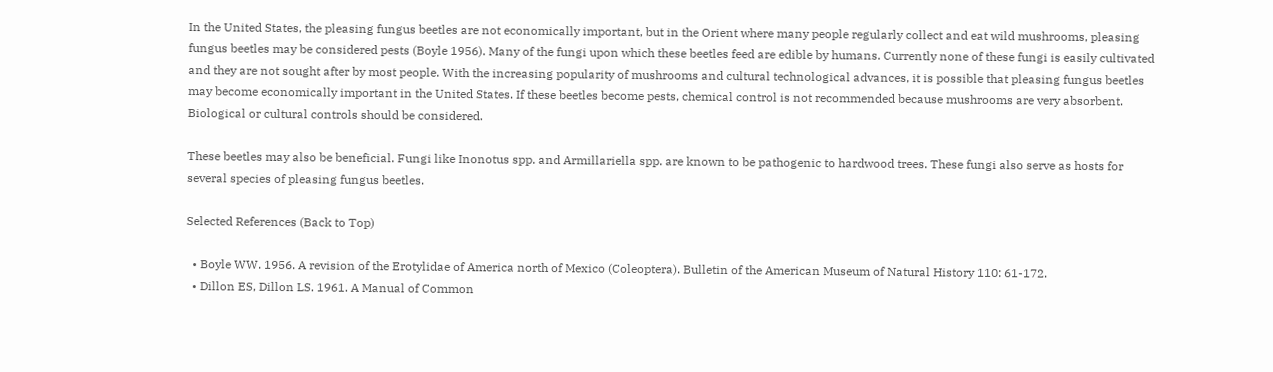In the United States, the pleasing fungus beetles are not economically important, but in the Orient where many people regularly collect and eat wild mushrooms, pleasing fungus beetles may be considered pests (Boyle 1956). Many of the fungi upon which these beetles feed are edible by humans. Currently none of these fungi is easily cultivated and they are not sought after by most people. With the increasing popularity of mushrooms and cultural technological advances, it is possible that pleasing fungus beetles may become economically important in the United States. If these beetles become pests, chemical control is not recommended because mushrooms are very absorbent. Biological or cultural controls should be considered.

These beetles may also be beneficial. Fungi like Inonotus spp. and Armillariella spp. are known to be pathogenic to hardwood trees. These fungi also serve as hosts for several species of pleasing fungus beetles.

Selected References (Back to Top)

  • Boyle WW. 1956. A revision of the Erotylidae of America north of Mexico (Coleoptera). Bulletin of the American Museum of Natural History 110: 61-172.
  • Dillon ES, Dillon LS. 1961. A Manual of Common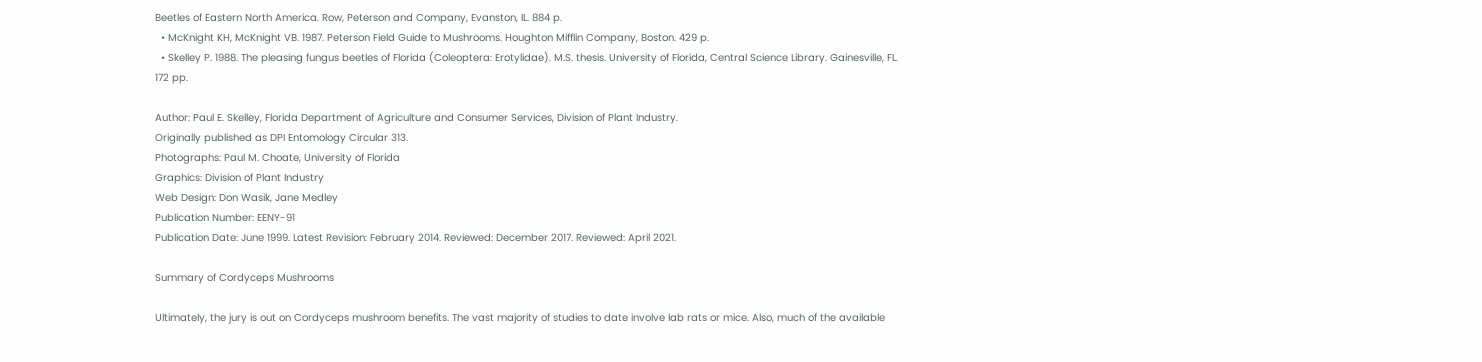Beetles of Eastern North America. Row, Peterson and Company, Evanston, IL. 884 p.
  • McKnight KH, McKnight VB. 1987. Peterson Field Guide to Mushrooms. Houghton Mifflin Company, Boston. 429 p.
  • Skelley P. 1988. The pleasing fungus beetles of Florida (Coleoptera: Erotylidae). M.S. thesis. University of Florida, Central Science Library. Gainesville, FL. 172 pp.

Author: Paul E. Skelley, Florida Department of Agriculture and Consumer Services, Division of Plant Industry.
Originally published as DPI Entomology Circular 313.
Photographs: Paul M. Choate, University of Florida
Graphics: Division of Plant Industry
Web Design: Don Wasik, Jane Medley
Publication Number: EENY-91
Publication Date: June 1999. Latest Revision: February 2014. Reviewed: December 2017. Reviewed: April 2021.

Summary of Cordyceps Mushrooms

Ultimately, the jury is out on Cordyceps mushroom benefits. The vast majority of studies to date involve lab rats or mice. Also, much of the available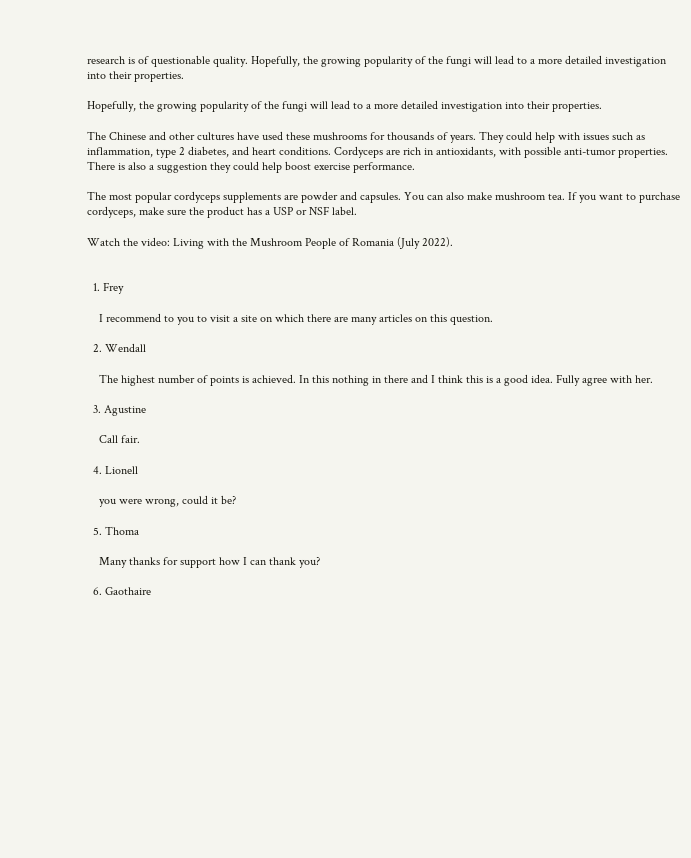research is of questionable quality. Hopefully, the growing popularity of the fungi will lead to a more detailed investigation into their properties.

Hopefully, the growing popularity of the fungi will lead to a more detailed investigation into their properties.

The Chinese and other cultures have used these mushrooms for thousands of years. They could help with issues such as inflammation, type 2 diabetes, and heart conditions. Cordyceps are rich in antioxidants, with possible anti-tumor properties. There is also a suggestion they could help boost exercise performance.

The most popular cordyceps supplements are powder and capsules. You can also make mushroom tea. If you want to purchase cordyceps, make sure the product has a USP or NSF label.

Watch the video: Living with the Mushroom People of Romania (July 2022).


  1. Frey

    I recommend to you to visit a site on which there are many articles on this question.

  2. Wendall

    The highest number of points is achieved. In this nothing in there and I think this is a good idea. Fully agree with her.

  3. Agustine

    Call fair.

  4. Lionell

    you were wrong, could it be?

  5. Thoma

    Many thanks for support how I can thank you?

  6. Gaothaire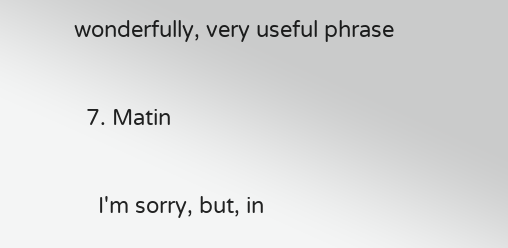wonderfully, very useful phrase

  7. Matin

    I'm sorry, but, in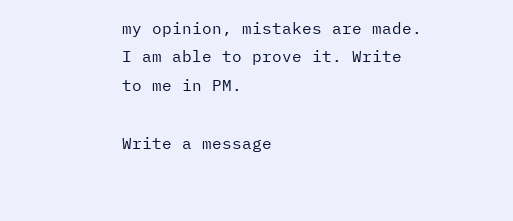my opinion, mistakes are made. I am able to prove it. Write to me in PM.

Write a message